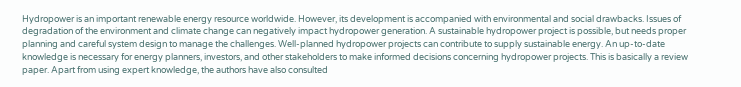Hydropower is an important renewable energy resource worldwide. However, its development is accompanied with environmental and social drawbacks. Issues of degradation of the environment and climate change can negatively impact hydropower generation. A sustainable hydropower project is possible, but needs proper planning and careful system design to manage the challenges. Well-planned hydropower projects can contribute to supply sustainable energy. An up-to-date knowledge is necessary for energy planners, investors, and other stakeholders to make informed decisions concerning hydropower projects. This is basically a review paper. Apart from using expert knowledge, the authors have also consulted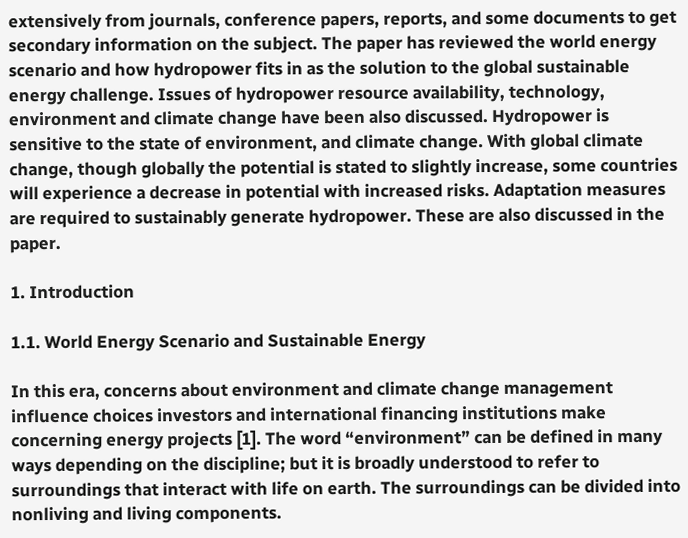extensively from journals, conference papers, reports, and some documents to get secondary information on the subject. The paper has reviewed the world energy scenario and how hydropower fits in as the solution to the global sustainable energy challenge. Issues of hydropower resource availability, technology, environment and climate change have been also discussed. Hydropower is sensitive to the state of environment, and climate change. With global climate change, though globally the potential is stated to slightly increase, some countries will experience a decrease in potential with increased risks. Adaptation measures are required to sustainably generate hydropower. These are also discussed in the paper.

1. Introduction

1.1. World Energy Scenario and Sustainable Energy

In this era, concerns about environment and climate change management influence choices investors and international financing institutions make concerning energy projects [1]. The word “environment” can be defined in many ways depending on the discipline; but it is broadly understood to refer to surroundings that interact with life on earth. The surroundings can be divided into nonliving and living components.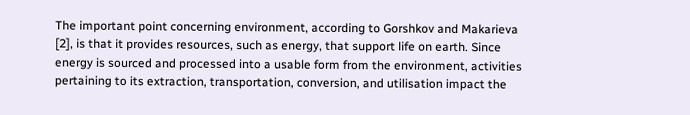The important point concerning environment, according to Gorshkov and Makarieva [2], is that it provides resources, such as energy, that support life on earth. Since energy is sourced and processed into a usable form from the environment, activities pertaining to its extraction, transportation, conversion, and utilisation impact the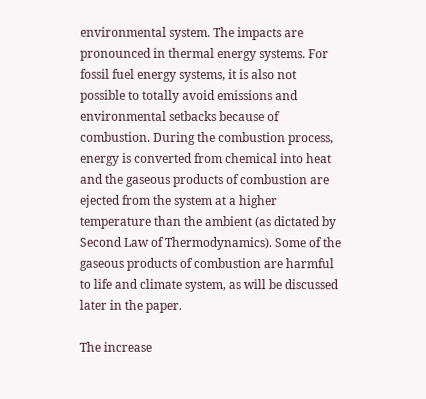environmental system. The impacts are pronounced in thermal energy systems. For fossil fuel energy systems, it is also not possible to totally avoid emissions and environmental setbacks because of combustion. During the combustion process, energy is converted from chemical into heat and the gaseous products of combustion are ejected from the system at a higher temperature than the ambient (as dictated by Second Law of Thermodynamics). Some of the gaseous products of combustion are harmful to life and climate system, as will be discussed later in the paper.

The increase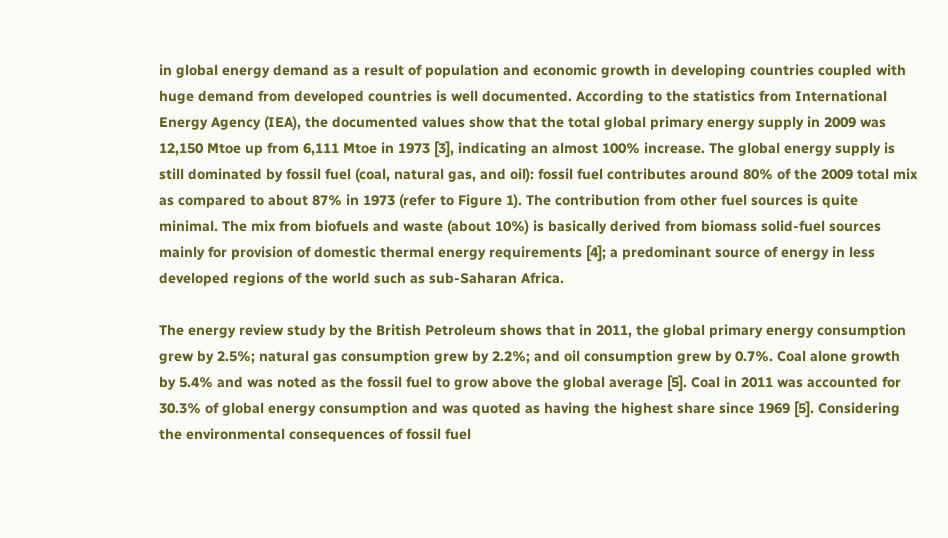in global energy demand as a result of population and economic growth in developing countries coupled with huge demand from developed countries is well documented. According to the statistics from International Energy Agency (IEA), the documented values show that the total global primary energy supply in 2009 was 12,150 Mtoe up from 6,111 Mtoe in 1973 [3], indicating an almost 100% increase. The global energy supply is still dominated by fossil fuel (coal, natural gas, and oil): fossil fuel contributes around 80% of the 2009 total mix as compared to about 87% in 1973 (refer to Figure 1). The contribution from other fuel sources is quite minimal. The mix from biofuels and waste (about 10%) is basically derived from biomass solid-fuel sources mainly for provision of domestic thermal energy requirements [4]; a predominant source of energy in less developed regions of the world such as sub-Saharan Africa.

The energy review study by the British Petroleum shows that in 2011, the global primary energy consumption grew by 2.5%; natural gas consumption grew by 2.2%; and oil consumption grew by 0.7%. Coal alone growth by 5.4% and was noted as the fossil fuel to grow above the global average [5]. Coal in 2011 was accounted for 30.3% of global energy consumption and was quoted as having the highest share since 1969 [5]. Considering the environmental consequences of fossil fuel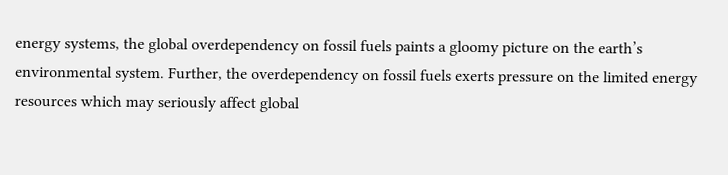energy systems, the global overdependency on fossil fuels paints a gloomy picture on the earth’s environmental system. Further, the overdependency on fossil fuels exerts pressure on the limited energy resources which may seriously affect global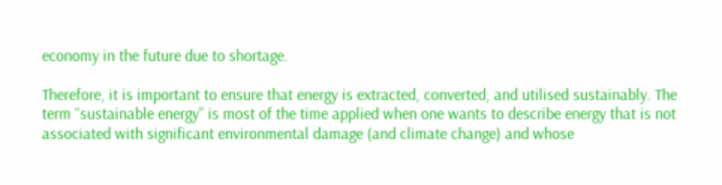economy in the future due to shortage.

Therefore, it is important to ensure that energy is extracted, converted, and utilised sustainably. The term “sustainable energy” is most of the time applied when one wants to describe energy that is not associated with significant environmental damage (and climate change) and whose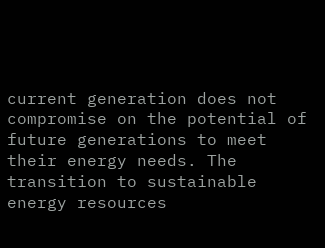current generation does not compromise on the potential of future generations to meet their energy needs. The transition to sustainable energy resources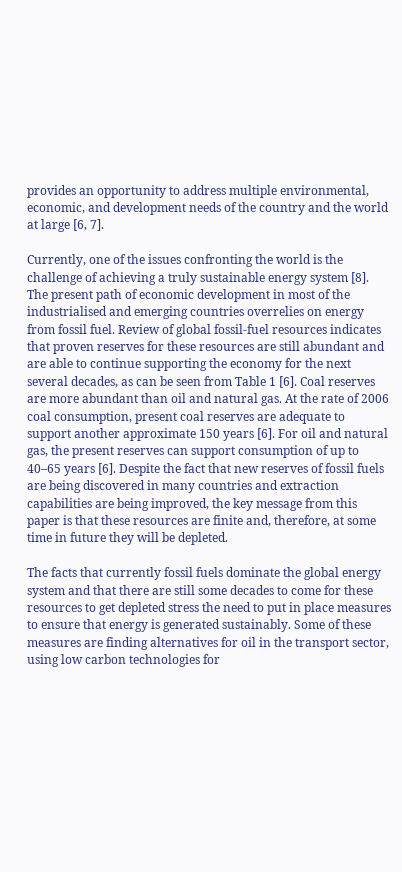provides an opportunity to address multiple environmental, economic, and development needs of the country and the world at large [6, 7].

Currently, one of the issues confronting the world is the challenge of achieving a truly sustainable energy system [8]. The present path of economic development in most of the industrialised and emerging countries overrelies on energy from fossil fuel. Review of global fossil-fuel resources indicates that proven reserves for these resources are still abundant and are able to continue supporting the economy for the next several decades, as can be seen from Table 1 [6]. Coal reserves are more abundant than oil and natural gas. At the rate of 2006 coal consumption, present coal reserves are adequate to support another approximate 150 years [6]. For oil and natural gas, the present reserves can support consumption of up to 40–65 years [6]. Despite the fact that new reserves of fossil fuels are being discovered in many countries and extraction capabilities are being improved, the key message from this paper is that these resources are finite and, therefore, at some time in future they will be depleted.

The facts that currently fossil fuels dominate the global energy system and that there are still some decades to come for these resources to get depleted stress the need to put in place measures to ensure that energy is generated sustainably. Some of these measures are finding alternatives for oil in the transport sector, using low carbon technologies for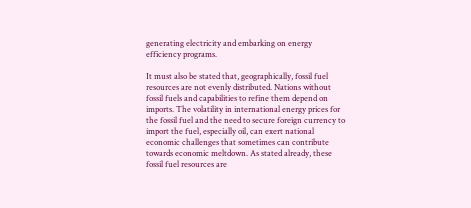generating electricity and embarking on energy efficiency programs.

It must also be stated that, geographically, fossil fuel resources are not evenly distributed. Nations without fossil fuels and capabilities to refine them depend on imports. The volatility in international energy prices for the fossil fuel and the need to secure foreign currency to import the fuel, especially oil, can exert national economic challenges that sometimes can contribute towards economic meltdown. As stated already, these fossil fuel resources are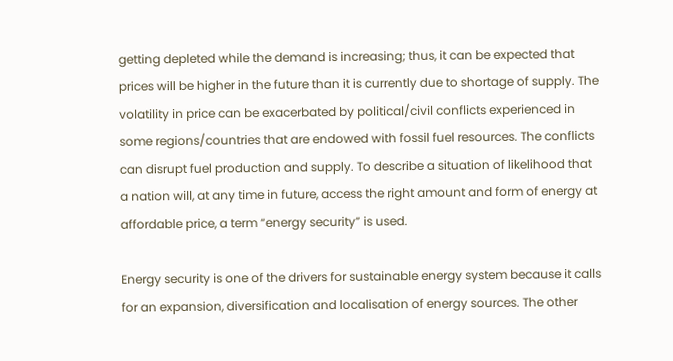getting depleted while the demand is increasing; thus, it can be expected that prices will be higher in the future than it is currently due to shortage of supply. The volatility in price can be exacerbated by political/civil conflicts experienced in some regions/countries that are endowed with fossil fuel resources. The conflicts can disrupt fuel production and supply. To describe a situation of likelihood that a nation will, at any time in future, access the right amount and form of energy at affordable price, a term “energy security” is used.

Energy security is one of the drivers for sustainable energy system because it calls for an expansion, diversification and localisation of energy sources. The other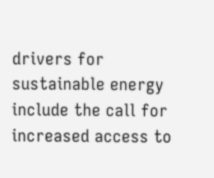drivers for sustainable energy include the call for increased access to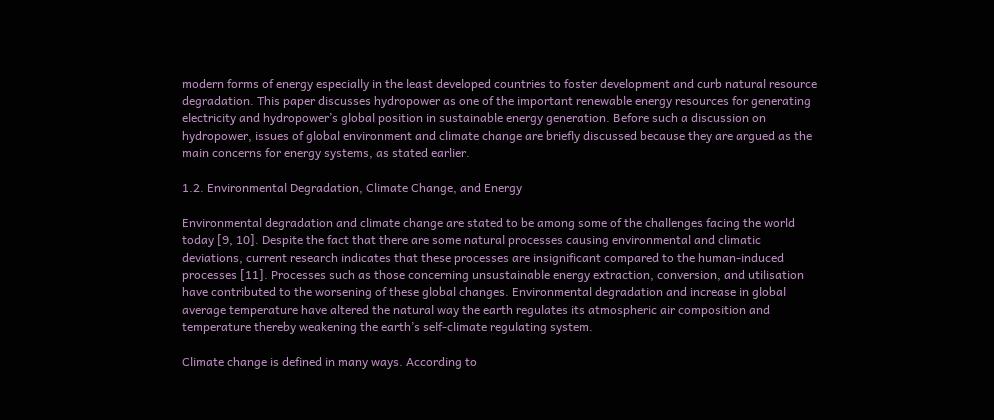modern forms of energy especially in the least developed countries to foster development and curb natural resource degradation. This paper discusses hydropower as one of the important renewable energy resources for generating electricity and hydropower’s global position in sustainable energy generation. Before such a discussion on hydropower, issues of global environment and climate change are briefly discussed because they are argued as the main concerns for energy systems, as stated earlier.

1.2. Environmental Degradation, Climate Change, and Energy

Environmental degradation and climate change are stated to be among some of the challenges facing the world today [9, 10]. Despite the fact that there are some natural processes causing environmental and climatic deviations, current research indicates that these processes are insignificant compared to the human-induced processes [11]. Processes such as those concerning unsustainable energy extraction, conversion, and utilisation have contributed to the worsening of these global changes. Environmental degradation and increase in global average temperature have altered the natural way the earth regulates its atmospheric air composition and temperature thereby weakening the earth’s self-climate regulating system.

Climate change is defined in many ways. According to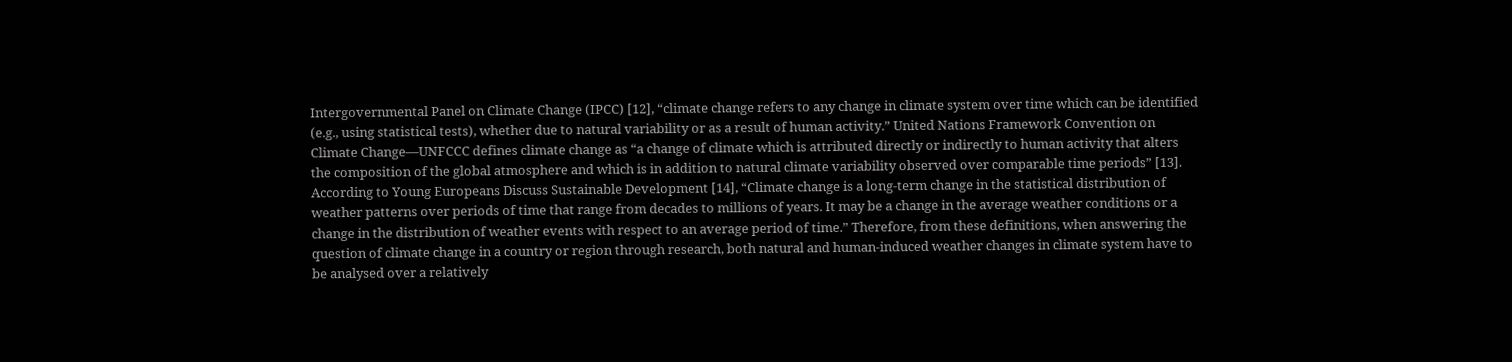Intergovernmental Panel on Climate Change (IPCC) [12], “climate change refers to any change in climate system over time which can be identified (e.g., using statistical tests), whether due to natural variability or as a result of human activity.” United Nations Framework Convention on Climate Change—UNFCCC defines climate change as “a change of climate which is attributed directly or indirectly to human activity that alters the composition of the global atmosphere and which is in addition to natural climate variability observed over comparable time periods” [13]. According to Young Europeans Discuss Sustainable Development [14], “Climate change is a long-term change in the statistical distribution of weather patterns over periods of time that range from decades to millions of years. It may be a change in the average weather conditions or a change in the distribution of weather events with respect to an average period of time.” Therefore, from these definitions, when answering the question of climate change in a country or region through research, both natural and human-induced weather changes in climate system have to be analysed over a relatively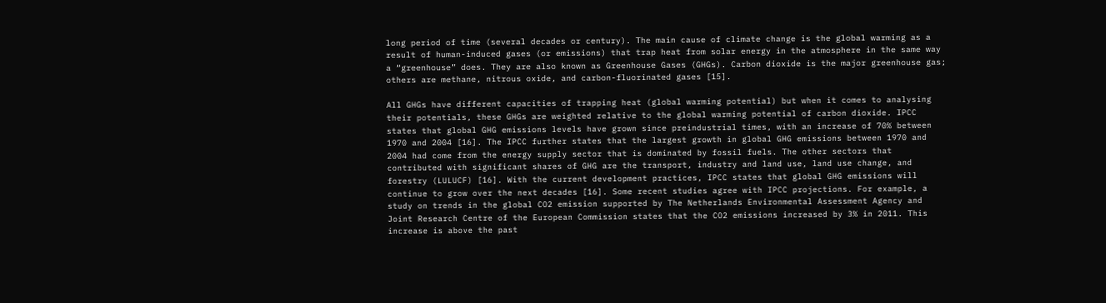long period of time (several decades or century). The main cause of climate change is the global warming as a result of human-induced gases (or emissions) that trap heat from solar energy in the atmosphere in the same way a “greenhouse” does. They are also known as Greenhouse Gases (GHGs). Carbon dioxide is the major greenhouse gas; others are methane, nitrous oxide, and carbon-fluorinated gases [15].

All GHGs have different capacities of trapping heat (global warming potential) but when it comes to analysing their potentials, these GHGs are weighted relative to the global warming potential of carbon dioxide. IPCC states that global GHG emissions levels have grown since preindustrial times, with an increase of 70% between 1970 and 2004 [16]. The IPCC further states that the largest growth in global GHG emissions between 1970 and 2004 had come from the energy supply sector that is dominated by fossil fuels. The other sectors that contributed with significant shares of GHG are the transport, industry and land use, land use change, and forestry (LULUCF) [16]. With the current development practices, IPCC states that global GHG emissions will continue to grow over the next decades [16]. Some recent studies agree with IPCC projections. For example, a study on trends in the global CO2 emission supported by The Netherlands Environmental Assessment Agency and Joint Research Centre of the European Commission states that the CO2 emissions increased by 3% in 2011. This increase is above the past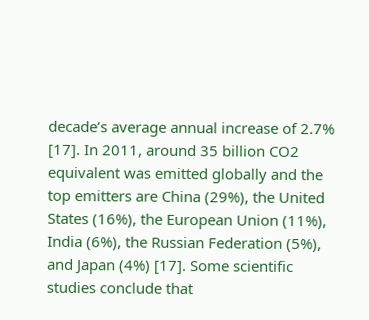decade’s average annual increase of 2.7% [17]. In 2011, around 35 billion CO2 equivalent was emitted globally and the top emitters are China (29%), the United States (16%), the European Union (11%), India (6%), the Russian Federation (5%), and Japan (4%) [17]. Some scientific studies conclude that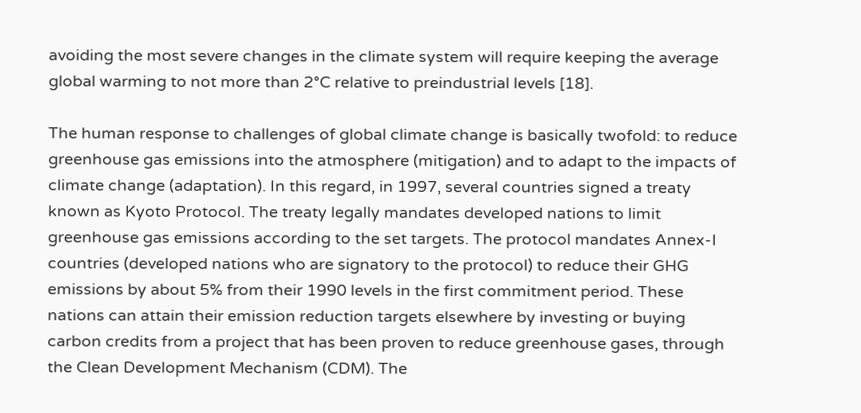avoiding the most severe changes in the climate system will require keeping the average global warming to not more than 2°C relative to preindustrial levels [18].

The human response to challenges of global climate change is basically twofold: to reduce greenhouse gas emissions into the atmosphere (mitigation) and to adapt to the impacts of climate change (adaptation). In this regard, in 1997, several countries signed a treaty known as Kyoto Protocol. The treaty legally mandates developed nations to limit greenhouse gas emissions according to the set targets. The protocol mandates Annex-I countries (developed nations who are signatory to the protocol) to reduce their GHG emissions by about 5% from their 1990 levels in the first commitment period. These nations can attain their emission reduction targets elsewhere by investing or buying carbon credits from a project that has been proven to reduce greenhouse gases, through the Clean Development Mechanism (CDM). The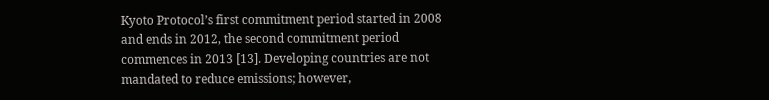Kyoto Protocol’s first commitment period started in 2008 and ends in 2012, the second commitment period commences in 2013 [13]. Developing countries are not mandated to reduce emissions; however,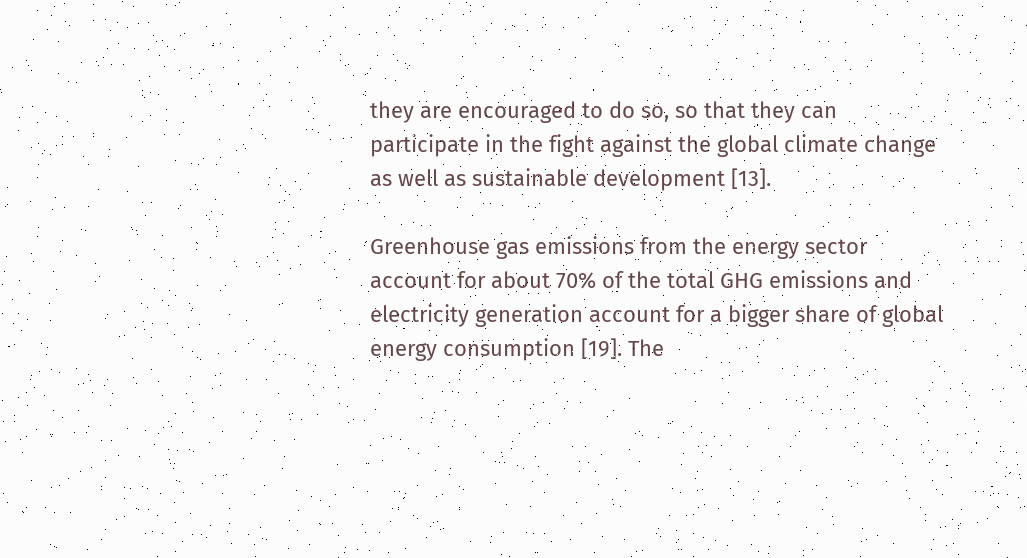they are encouraged to do so, so that they can participate in the fight against the global climate change as well as sustainable development [13].

Greenhouse gas emissions from the energy sector account for about 70% of the total GHG emissions and electricity generation account for a bigger share of global energy consumption [19]. The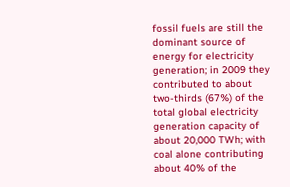fossil fuels are still the dominant source of energy for electricity generation; in 2009 they contributed to about two-thirds (67%) of the total global electricity generation capacity of about 20,000 TWh; with coal alone contributing about 40% of the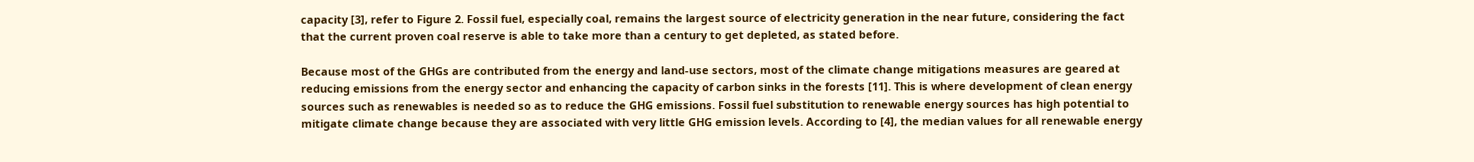capacity [3], refer to Figure 2. Fossil fuel, especially coal, remains the largest source of electricity generation in the near future, considering the fact that the current proven coal reserve is able to take more than a century to get depleted, as stated before.

Because most of the GHGs are contributed from the energy and land-use sectors, most of the climate change mitigations measures are geared at reducing emissions from the energy sector and enhancing the capacity of carbon sinks in the forests [11]. This is where development of clean energy sources such as renewables is needed so as to reduce the GHG emissions. Fossil fuel substitution to renewable energy sources has high potential to mitigate climate change because they are associated with very little GHG emission levels. According to [4], the median values for all renewable energy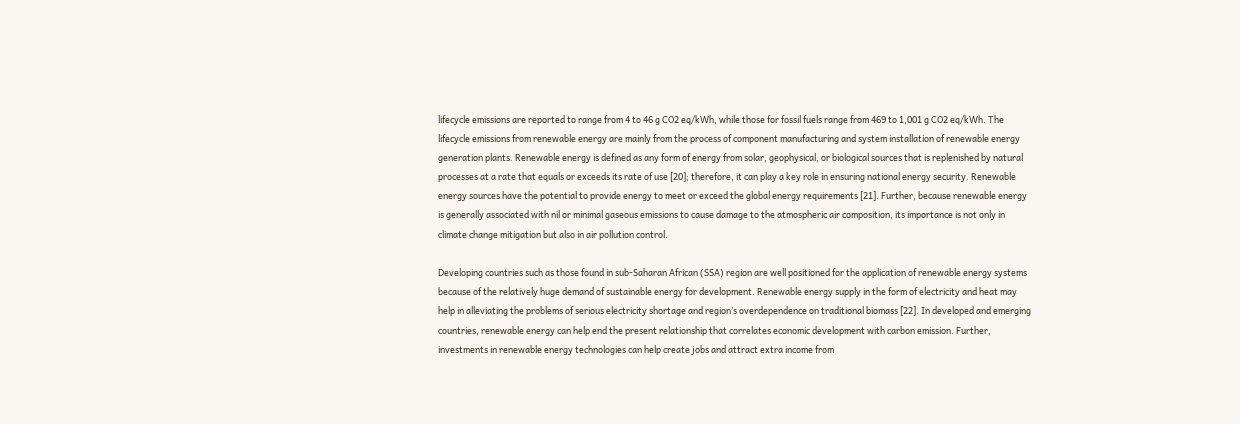lifecycle emissions are reported to range from 4 to 46 g CO2 eq/kWh, while those for fossil fuels range from 469 to 1,001 g CO2 eq/kWh. The lifecycle emissions from renewable energy are mainly from the process of component manufacturing and system installation of renewable energy generation plants. Renewable energy is defined as any form of energy from solar, geophysical, or biological sources that is replenished by natural processes at a rate that equals or exceeds its rate of use [20]; therefore, it can play a key role in ensuring national energy security. Renewable energy sources have the potential to provide energy to meet or exceed the global energy requirements [21]. Further, because renewable energy is generally associated with nil or minimal gaseous emissions to cause damage to the atmospheric air composition, its importance is not only in climate change mitigation but also in air pollution control.

Developing countries such as those found in sub-Saharan African (SSA) region are well positioned for the application of renewable energy systems because of the relatively huge demand of sustainable energy for development. Renewable energy supply in the form of electricity and heat may help in alleviating the problems of serious electricity shortage and region’s overdependence on traditional biomass [22]. In developed and emerging countries, renewable energy can help end the present relationship that correlates economic development with carbon emission. Further, investments in renewable energy technologies can help create jobs and attract extra income from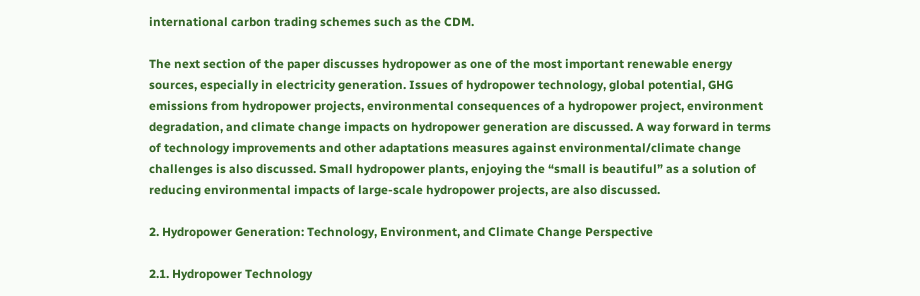international carbon trading schemes such as the CDM.

The next section of the paper discusses hydropower as one of the most important renewable energy sources, especially in electricity generation. Issues of hydropower technology, global potential, GHG emissions from hydropower projects, environmental consequences of a hydropower project, environment degradation, and climate change impacts on hydropower generation are discussed. A way forward in terms of technology improvements and other adaptations measures against environmental/climate change challenges is also discussed. Small hydropower plants, enjoying the “small is beautiful” as a solution of reducing environmental impacts of large-scale hydropower projects, are also discussed.

2. Hydropower Generation: Technology, Environment, and Climate Change Perspective

2.1. Hydropower Technology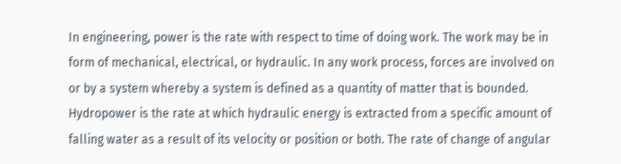In engineering, power is the rate with respect to time of doing work. The work may be in form of mechanical, electrical, or hydraulic. In any work process, forces are involved on or by a system whereby a system is defined as a quantity of matter that is bounded. Hydropower is the rate at which hydraulic energy is extracted from a specific amount of falling water as a result of its velocity or position or both. The rate of change of angular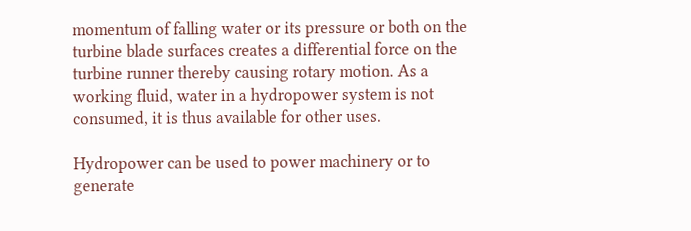momentum of falling water or its pressure or both on the turbine blade surfaces creates a differential force on the turbine runner thereby causing rotary motion. As a working fluid, water in a hydropower system is not consumed, it is thus available for other uses.

Hydropower can be used to power machinery or to generate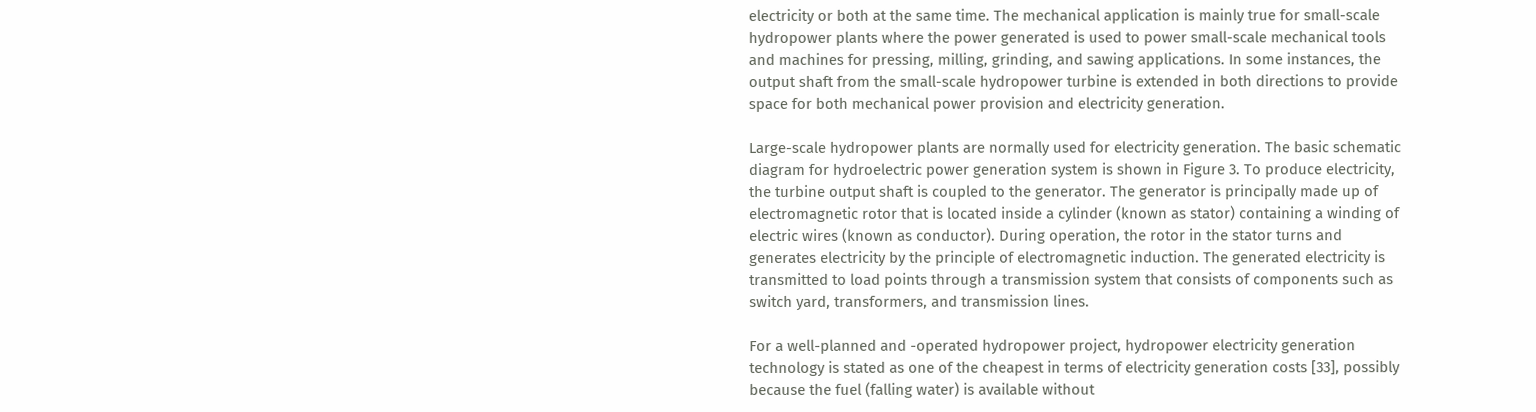electricity or both at the same time. The mechanical application is mainly true for small-scale hydropower plants where the power generated is used to power small-scale mechanical tools and machines for pressing, milling, grinding, and sawing applications. In some instances, the output shaft from the small-scale hydropower turbine is extended in both directions to provide space for both mechanical power provision and electricity generation.

Large-scale hydropower plants are normally used for electricity generation. The basic schematic diagram for hydroelectric power generation system is shown in Figure 3. To produce electricity, the turbine output shaft is coupled to the generator. The generator is principally made up of electromagnetic rotor that is located inside a cylinder (known as stator) containing a winding of electric wires (known as conductor). During operation, the rotor in the stator turns and generates electricity by the principle of electromagnetic induction. The generated electricity is transmitted to load points through a transmission system that consists of components such as switch yard, transformers, and transmission lines.

For a well-planned and -operated hydropower project, hydropower electricity generation technology is stated as one of the cheapest in terms of electricity generation costs [33], possibly because the fuel (falling water) is available without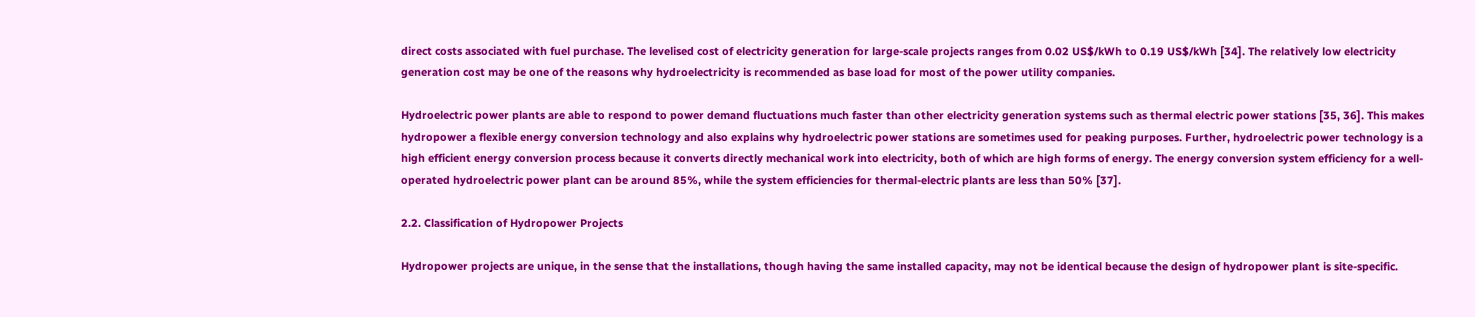direct costs associated with fuel purchase. The levelised cost of electricity generation for large-scale projects ranges from 0.02 US$/kWh to 0.19 US$/kWh [34]. The relatively low electricity generation cost may be one of the reasons why hydroelectricity is recommended as base load for most of the power utility companies.

Hydroelectric power plants are able to respond to power demand fluctuations much faster than other electricity generation systems such as thermal electric power stations [35, 36]. This makes hydropower a flexible energy conversion technology and also explains why hydroelectric power stations are sometimes used for peaking purposes. Further, hydroelectric power technology is a high efficient energy conversion process because it converts directly mechanical work into electricity, both of which are high forms of energy. The energy conversion system efficiency for a well-operated hydroelectric power plant can be around 85%, while the system efficiencies for thermal-electric plants are less than 50% [37].

2.2. Classification of Hydropower Projects

Hydropower projects are unique, in the sense that the installations, though having the same installed capacity, may not be identical because the design of hydropower plant is site-specific.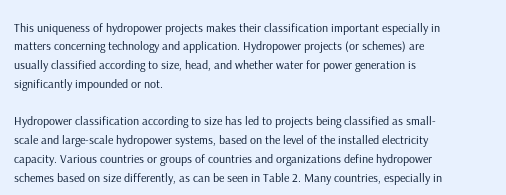This uniqueness of hydropower projects makes their classification important especially in matters concerning technology and application. Hydropower projects (or schemes) are usually classified according to size, head, and whether water for power generation is significantly impounded or not.

Hydropower classification according to size has led to projects being classified as small-scale and large-scale hydropower systems, based on the level of the installed electricity capacity. Various countries or groups of countries and organizations define hydropower schemes based on size differently, as can be seen in Table 2. Many countries, especially in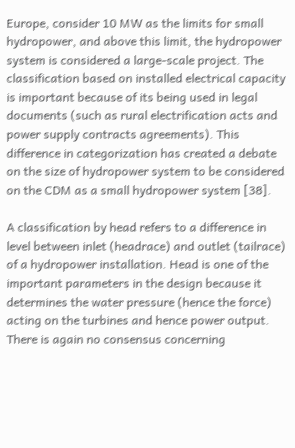Europe, consider 10 MW as the limits for small hydropower, and above this limit, the hydropower system is considered a large-scale project. The classification based on installed electrical capacity is important because of its being used in legal documents (such as rural electrification acts and power supply contracts agreements). This difference in categorization has created a debate on the size of hydropower system to be considered on the CDM as a small hydropower system [38].

A classification by head refers to a difference in level between inlet (headrace) and outlet (tailrace) of a hydropower installation. Head is one of the important parameters in the design because it determines the water pressure (hence the force) acting on the turbines and hence power output. There is again no consensus concerning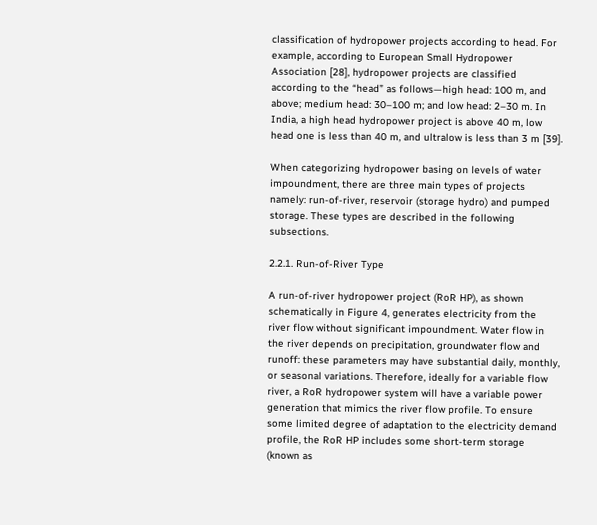classification of hydropower projects according to head. For example, according to European Small Hydropower Association [28], hydropower projects are classified according to the “head” as follows—high head: 100 m, and above; medium head: 30–100 m; and low head: 2–30 m. In India, a high head hydropower project is above 40 m, low head one is less than 40 m, and ultralow is less than 3 m [39].

When categorizing hydropower basing on levels of water impoundment, there are three main types of projects namely: run-of-river, reservoir (storage hydro) and pumped storage. These types are described in the following subsections.

2.2.1. Run-of-River Type

A run-of-river hydropower project (RoR HP), as shown schematically in Figure 4, generates electricity from the river flow without significant impoundment. Water flow in the river depends on precipitation, groundwater flow and runoff: these parameters may have substantial daily, monthly, or seasonal variations. Therefore, ideally for a variable flow river, a RoR hydropower system will have a variable power generation that mimics the river flow profile. To ensure some limited degree of adaptation to the electricity demand profile, the RoR HP includes some short-term storage (known as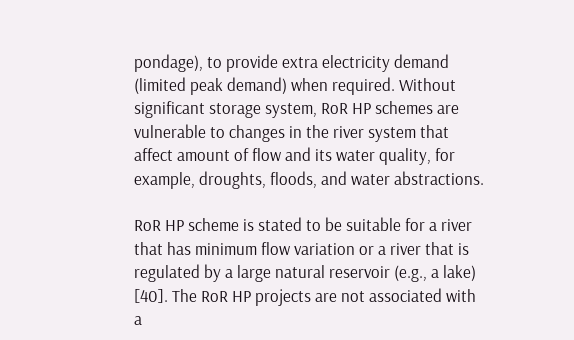pondage), to provide extra electricity demand (limited peak demand) when required. Without significant storage system, RoR HP schemes are vulnerable to changes in the river system that affect amount of flow and its water quality, for example, droughts, floods, and water abstractions.

RoR HP scheme is stated to be suitable for a river that has minimum flow variation or a river that is regulated by a large natural reservoir (e.g., a lake) [40]. The RoR HP projects are not associated with a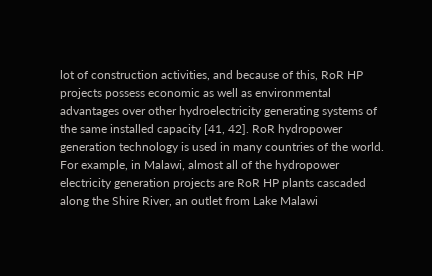lot of construction activities, and because of this, RoR HP projects possess economic as well as environmental advantages over other hydroelectricity generating systems of the same installed capacity [41, 42]. RoR hydropower generation technology is used in many countries of the world. For example, in Malawi, almost all of the hydropower electricity generation projects are RoR HP plants cascaded along the Shire River, an outlet from Lake Malawi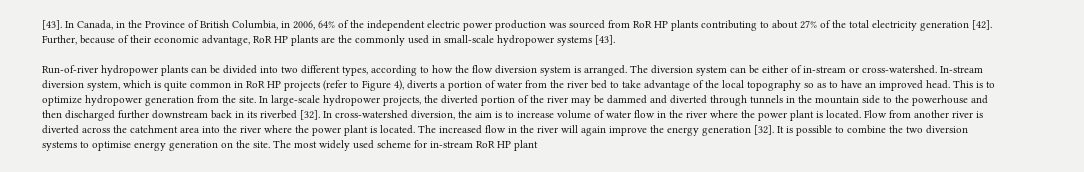[43]. In Canada, in the Province of British Columbia, in 2006, 64% of the independent electric power production was sourced from RoR HP plants contributing to about 27% of the total electricity generation [42]. Further, because of their economic advantage, RoR HP plants are the commonly used in small-scale hydropower systems [43].

Run-of-river hydropower plants can be divided into two different types, according to how the flow diversion system is arranged. The diversion system can be either of in-stream or cross-watershed. In-stream diversion system, which is quite common in RoR HP projects (refer to Figure 4), diverts a portion of water from the river bed to take advantage of the local topography so as to have an improved head. This is to optimize hydropower generation from the site. In large-scale hydropower projects, the diverted portion of the river may be dammed and diverted through tunnels in the mountain side to the powerhouse and then discharged further downstream back in its riverbed [32]. In cross-watershed diversion, the aim is to increase volume of water flow in the river where the power plant is located. Flow from another river is diverted across the catchment area into the river where the power plant is located. The increased flow in the river will again improve the energy generation [32]. It is possible to combine the two diversion systems to optimise energy generation on the site. The most widely used scheme for in-stream RoR HP plant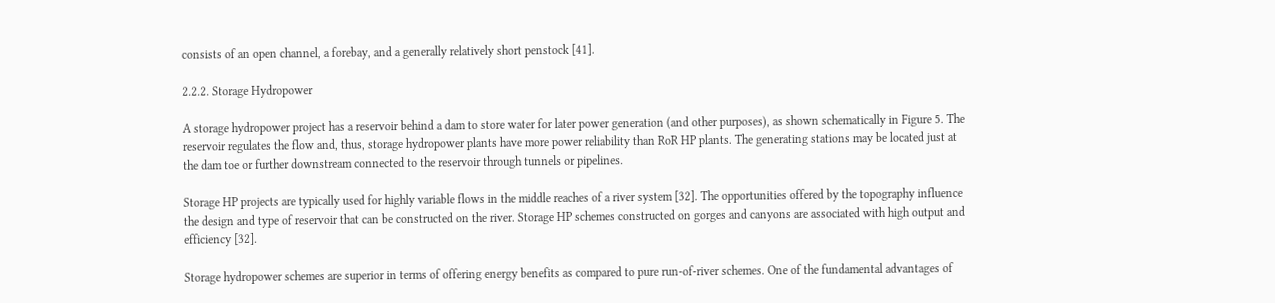consists of an open channel, a forebay, and a generally relatively short penstock [41].

2.2.2. Storage Hydropower

A storage hydropower project has a reservoir behind a dam to store water for later power generation (and other purposes), as shown schematically in Figure 5. The reservoir regulates the flow and, thus, storage hydropower plants have more power reliability than RoR HP plants. The generating stations may be located just at the dam toe or further downstream connected to the reservoir through tunnels or pipelines.

Storage HP projects are typically used for highly variable flows in the middle reaches of a river system [32]. The opportunities offered by the topography influence the design and type of reservoir that can be constructed on the river. Storage HP schemes constructed on gorges and canyons are associated with high output and efficiency [32].

Storage hydropower schemes are superior in terms of offering energy benefits as compared to pure run-of-river schemes. One of the fundamental advantages of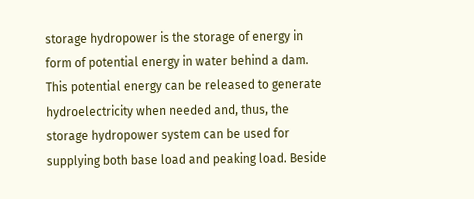storage hydropower is the storage of energy in form of potential energy in water behind a dam. This potential energy can be released to generate hydroelectricity when needed and, thus, the storage hydropower system can be used for supplying both base load and peaking load. Beside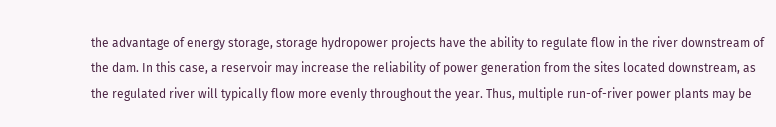the advantage of energy storage, storage hydropower projects have the ability to regulate flow in the river downstream of the dam. In this case, a reservoir may increase the reliability of power generation from the sites located downstream, as the regulated river will typically flow more evenly throughout the year. Thus, multiple run-of-river power plants may be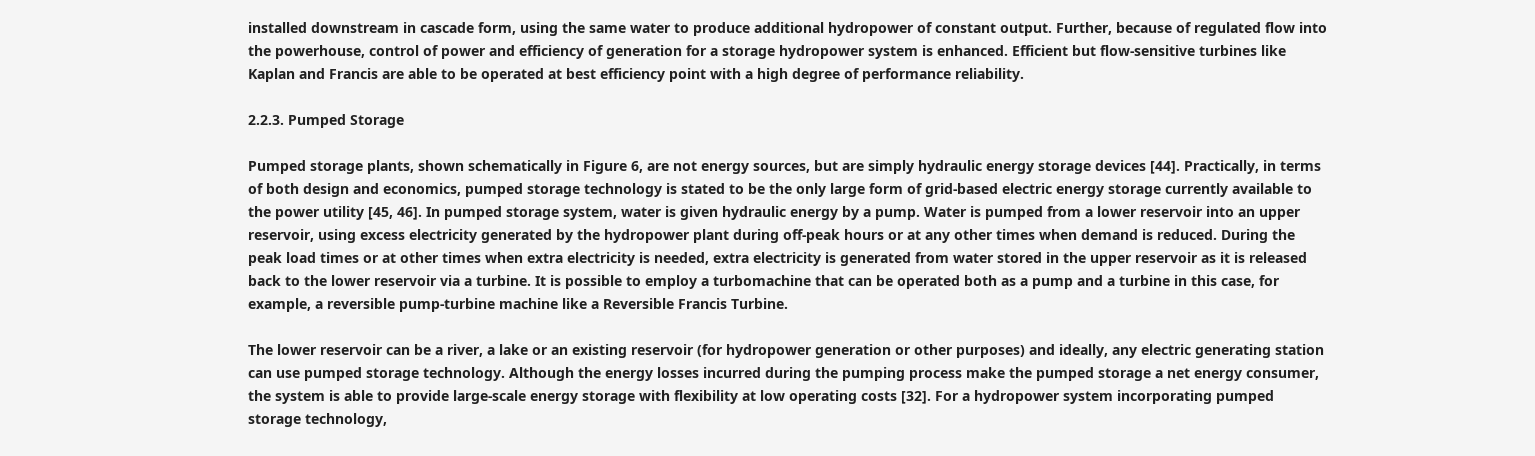installed downstream in cascade form, using the same water to produce additional hydropower of constant output. Further, because of regulated flow into the powerhouse, control of power and efficiency of generation for a storage hydropower system is enhanced. Efficient but flow-sensitive turbines like Kaplan and Francis are able to be operated at best efficiency point with a high degree of performance reliability.

2.2.3. Pumped Storage

Pumped storage plants, shown schematically in Figure 6, are not energy sources, but are simply hydraulic energy storage devices [44]. Practically, in terms of both design and economics, pumped storage technology is stated to be the only large form of grid-based electric energy storage currently available to the power utility [45, 46]. In pumped storage system, water is given hydraulic energy by a pump. Water is pumped from a lower reservoir into an upper reservoir, using excess electricity generated by the hydropower plant during off-peak hours or at any other times when demand is reduced. During the peak load times or at other times when extra electricity is needed, extra electricity is generated from water stored in the upper reservoir as it is released back to the lower reservoir via a turbine. It is possible to employ a turbomachine that can be operated both as a pump and a turbine in this case, for example, a reversible pump-turbine machine like a Reversible Francis Turbine.

The lower reservoir can be a river, a lake or an existing reservoir (for hydropower generation or other purposes) and ideally, any electric generating station can use pumped storage technology. Although the energy losses incurred during the pumping process make the pumped storage a net energy consumer, the system is able to provide large-scale energy storage with flexibility at low operating costs [32]. For a hydropower system incorporating pumped storage technology,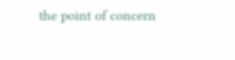the point of concern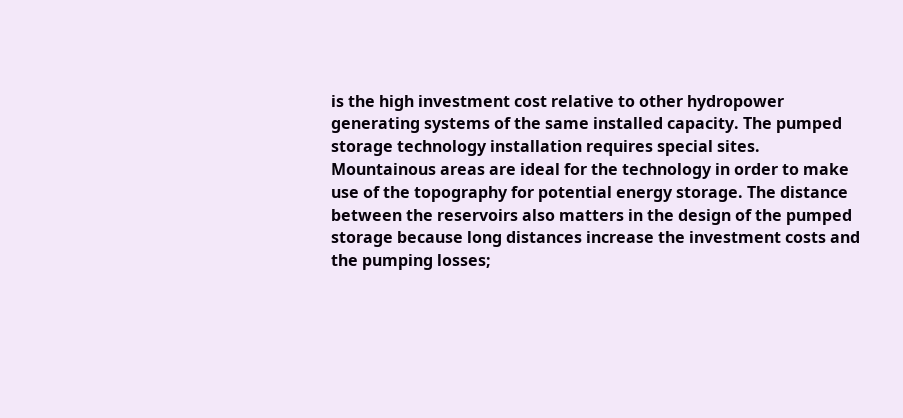is the high investment cost relative to other hydropower generating systems of the same installed capacity. The pumped storage technology installation requires special sites. Mountainous areas are ideal for the technology in order to make use of the topography for potential energy storage. The distance between the reservoirs also matters in the design of the pumped storage because long distances increase the investment costs and the pumping losses;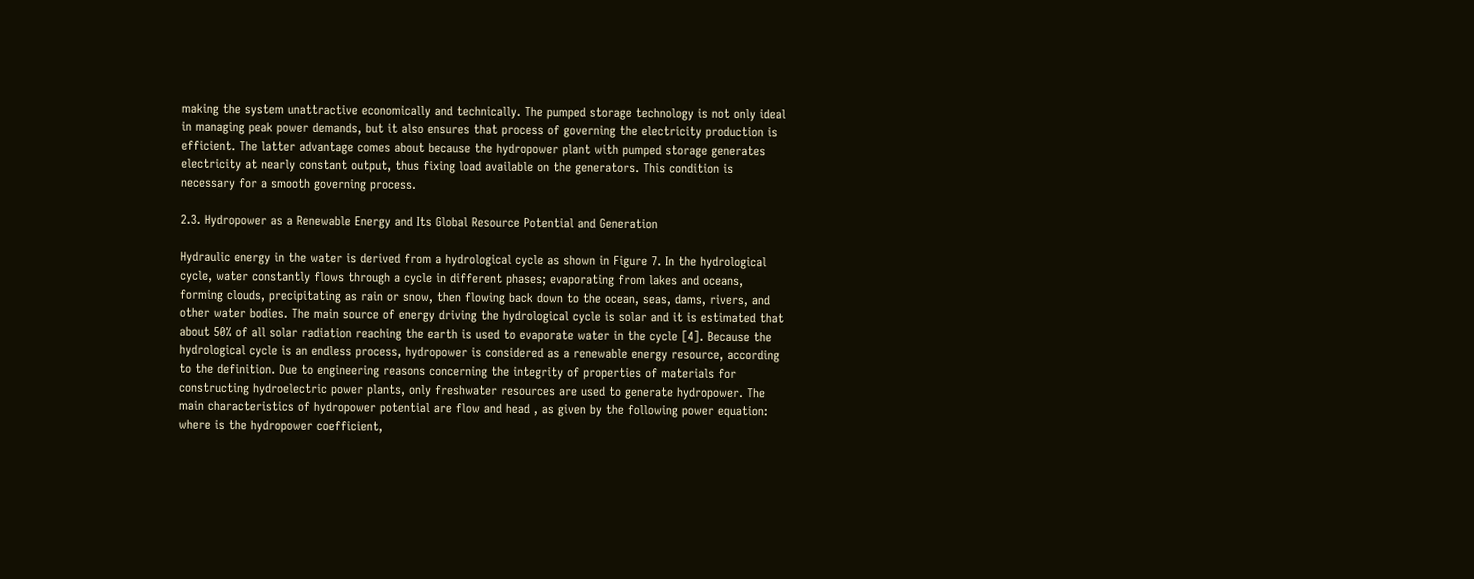making the system unattractive economically and technically. The pumped storage technology is not only ideal in managing peak power demands, but it also ensures that process of governing the electricity production is efficient. The latter advantage comes about because the hydropower plant with pumped storage generates electricity at nearly constant output, thus fixing load available on the generators. This condition is necessary for a smooth governing process.

2.3. Hydropower as a Renewable Energy and Its Global Resource Potential and Generation

Hydraulic energy in the water is derived from a hydrological cycle as shown in Figure 7. In the hydrological cycle, water constantly flows through a cycle in different phases; evaporating from lakes and oceans, forming clouds, precipitating as rain or snow, then flowing back down to the ocean, seas, dams, rivers, and other water bodies. The main source of energy driving the hydrological cycle is solar and it is estimated that about 50% of all solar radiation reaching the earth is used to evaporate water in the cycle [4]. Because the hydrological cycle is an endless process, hydropower is considered as a renewable energy resource, according to the definition. Due to engineering reasons concerning the integrity of properties of materials for constructing hydroelectric power plants, only freshwater resources are used to generate hydropower. The main characteristics of hydropower potential are flow and head , as given by the following power equation: where is the hydropower coefficient,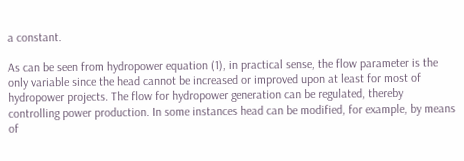a constant.

As can be seen from hydropower equation (1), in practical sense, the flow parameter is the only variable since the head cannot be increased or improved upon at least for most of hydropower projects. The flow for hydropower generation can be regulated, thereby controlling power production. In some instances head can be modified, for example, by means of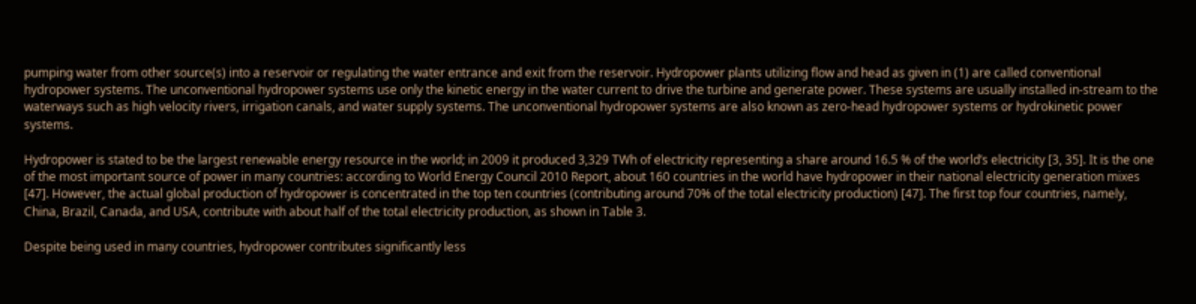pumping water from other source(s) into a reservoir or regulating the water entrance and exit from the reservoir. Hydropower plants utilizing flow and head as given in (1) are called conventional hydropower systems. The unconventional hydropower systems use only the kinetic energy in the water current to drive the turbine and generate power. These systems are usually installed in-stream to the waterways such as high velocity rivers, irrigation canals, and water supply systems. The unconventional hydropower systems are also known as zero-head hydropower systems or hydrokinetic power systems.

Hydropower is stated to be the largest renewable energy resource in the world; in 2009 it produced 3,329 TWh of electricity representing a share around 16.5 % of the world’s electricity [3, 35]. It is the one of the most important source of power in many countries: according to World Energy Council 2010 Report, about 160 countries in the world have hydropower in their national electricity generation mixes [47]. However, the actual global production of hydropower is concentrated in the top ten countries (contributing around 70% of the total electricity production) [47]. The first top four countries, namely, China, Brazil, Canada, and USA, contribute with about half of the total electricity production, as shown in Table 3.

Despite being used in many countries, hydropower contributes significantly less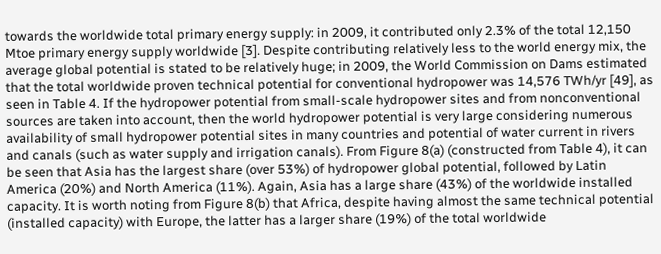towards the worldwide total primary energy supply: in 2009, it contributed only 2.3% of the total 12,150 Mtoe primary energy supply worldwide [3]. Despite contributing relatively less to the world energy mix, the average global potential is stated to be relatively huge; in 2009, the World Commission on Dams estimated that the total worldwide proven technical potential for conventional hydropower was 14,576 TWh/yr [49], as seen in Table 4. If the hydropower potential from small-scale hydropower sites and from nonconventional sources are taken into account, then the world hydropower potential is very large considering numerous availability of small hydropower potential sites in many countries and potential of water current in rivers and canals (such as water supply and irrigation canals). From Figure 8(a) (constructed from Table 4), it can be seen that Asia has the largest share (over 53%) of hydropower global potential, followed by Latin America (20%) and North America (11%). Again, Asia has a large share (43%) of the worldwide installed capacity. It is worth noting from Figure 8(b) that Africa, despite having almost the same technical potential (installed capacity) with Europe, the latter has a larger share (19%) of the total worldwide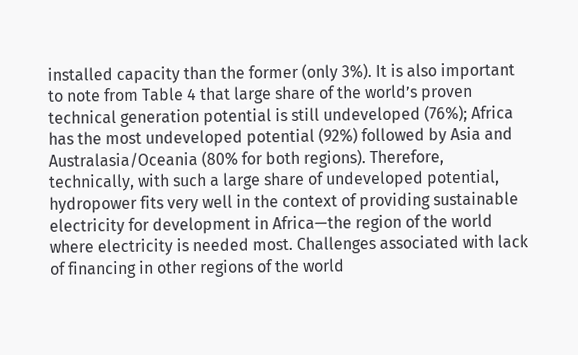installed capacity than the former (only 3%). It is also important to note from Table 4 that large share of the world’s proven technical generation potential is still undeveloped (76%); Africa has the most undeveloped potential (92%) followed by Asia and Australasia/Oceania (80% for both regions). Therefore, technically, with such a large share of undeveloped potential, hydropower fits very well in the context of providing sustainable electricity for development in Africa—the region of the world where electricity is needed most. Challenges associated with lack of financing in other regions of the world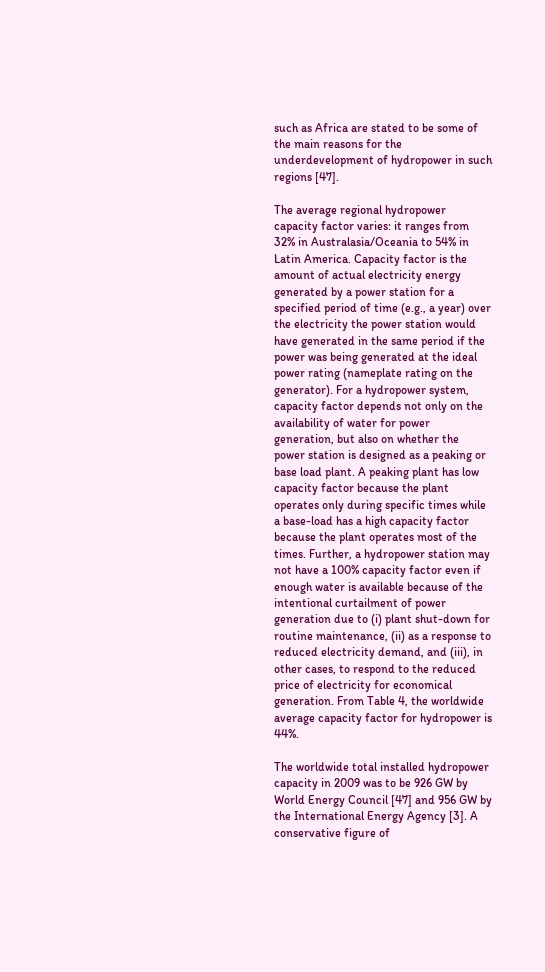such as Africa are stated to be some of the main reasons for the underdevelopment of hydropower in such regions [47].

The average regional hydropower capacity factor varies: it ranges from 32% in Australasia/Oceania to 54% in Latin America. Capacity factor is the amount of actual electricity energy generated by a power station for a specified period of time (e.g., a year) over the electricity the power station would have generated in the same period if the power was being generated at the ideal power rating (nameplate rating on the generator). For a hydropower system, capacity factor depends not only on the availability of water for power generation, but also on whether the power station is designed as a peaking or base load plant. A peaking plant has low capacity factor because the plant operates only during specific times while a base-load has a high capacity factor because the plant operates most of the times. Further, a hydropower station may not have a 100% capacity factor even if enough water is available because of the intentional curtailment of power generation due to (i) plant shut-down for routine maintenance, (ii) as a response to reduced electricity demand, and (iii), in other cases, to respond to the reduced price of electricity for economical generation. From Table 4, the worldwide average capacity factor for hydropower is 44%.

The worldwide total installed hydropower capacity in 2009 was to be 926 GW by World Energy Council [47] and 956 GW by the International Energy Agency [3]. A conservative figure of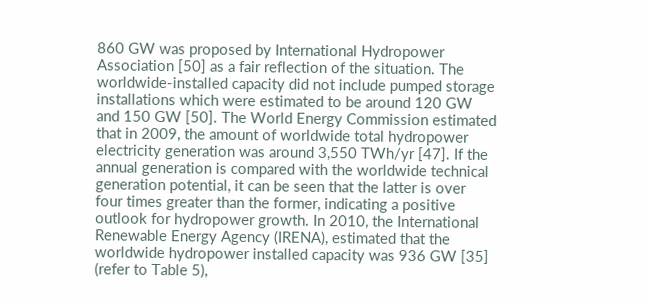860 GW was proposed by International Hydropower Association [50] as a fair reflection of the situation. The worldwide-installed capacity did not include pumped storage installations which were estimated to be around 120 GW and 150 GW [50]. The World Energy Commission estimated that in 2009, the amount of worldwide total hydropower electricity generation was around 3,550 TWh/yr [47]. If the annual generation is compared with the worldwide technical generation potential, it can be seen that the latter is over four times greater than the former, indicating a positive outlook for hydropower growth. In 2010, the International Renewable Energy Agency (IRENA), estimated that the worldwide hydropower installed capacity was 936 GW [35] (refer to Table 5),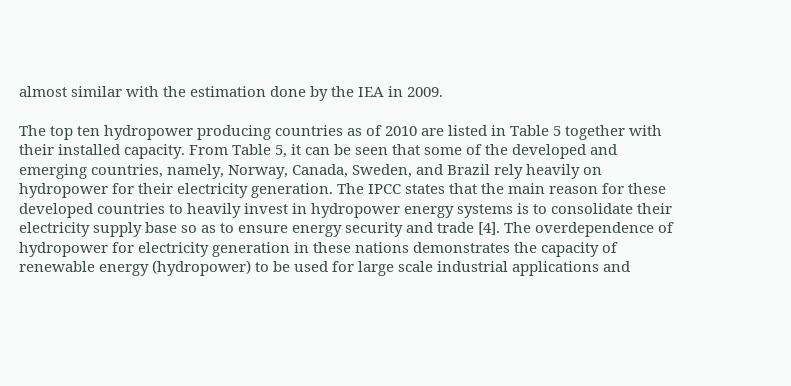almost similar with the estimation done by the IEA in 2009.

The top ten hydropower producing countries as of 2010 are listed in Table 5 together with their installed capacity. From Table 5, it can be seen that some of the developed and emerging countries, namely, Norway, Canada, Sweden, and Brazil rely heavily on hydropower for their electricity generation. The IPCC states that the main reason for these developed countries to heavily invest in hydropower energy systems is to consolidate their electricity supply base so as to ensure energy security and trade [4]. The overdependence of hydropower for electricity generation in these nations demonstrates the capacity of renewable energy (hydropower) to be used for large scale industrial applications and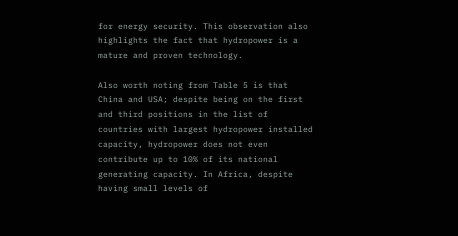for energy security. This observation also highlights the fact that hydropower is a mature and proven technology.

Also worth noting from Table 5 is that China and USA; despite being on the first and third positions in the list of countries with largest hydropower installed capacity, hydropower does not even contribute up to 10% of its national generating capacity. In Africa, despite having small levels of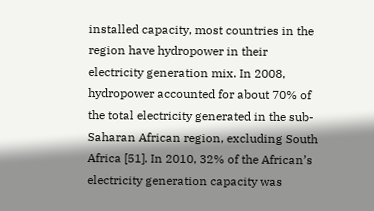installed capacity, most countries in the region have hydropower in their electricity generation mix. In 2008, hydropower accounted for about 70% of the total electricity generated in the sub-Saharan African region, excluding South Africa [51]. In 2010, 32% of the African’s electricity generation capacity was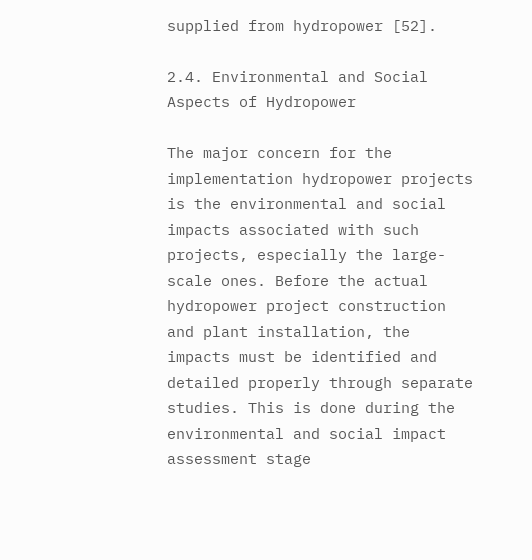supplied from hydropower [52].

2.4. Environmental and Social Aspects of Hydropower

The major concern for the implementation hydropower projects is the environmental and social impacts associated with such projects, especially the large-scale ones. Before the actual hydropower project construction and plant installation, the impacts must be identified and detailed properly through separate studies. This is done during the environmental and social impact assessment stage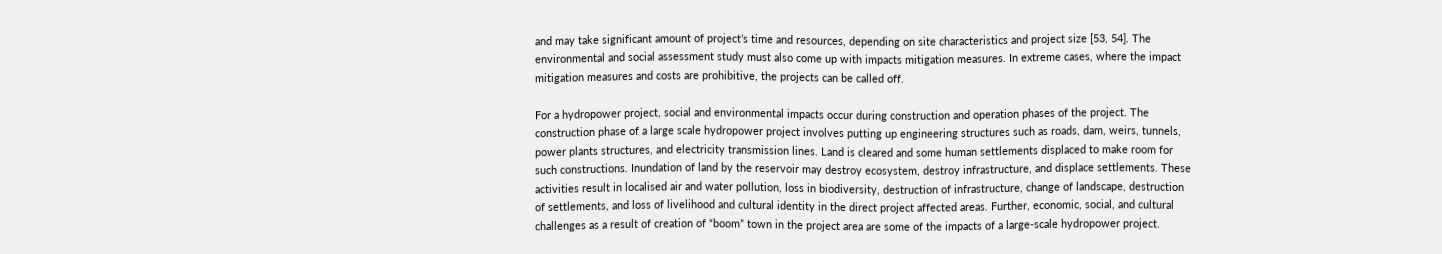and may take significant amount of project’s time and resources, depending on site characteristics and project size [53, 54]. The environmental and social assessment study must also come up with impacts mitigation measures. In extreme cases, where the impact mitigation measures and costs are prohibitive, the projects can be called off.

For a hydropower project, social and environmental impacts occur during construction and operation phases of the project. The construction phase of a large scale hydropower project involves putting up engineering structures such as roads, dam, weirs, tunnels, power plants structures, and electricity transmission lines. Land is cleared and some human settlements displaced to make room for such constructions. Inundation of land by the reservoir may destroy ecosystem, destroy infrastructure, and displace settlements. These activities result in localised air and water pollution, loss in biodiversity, destruction of infrastructure, change of landscape, destruction of settlements, and loss of livelihood and cultural identity in the direct project affected areas. Further, economic, social, and cultural challenges as a result of creation of “boom” town in the project area are some of the impacts of a large-scale hydropower project.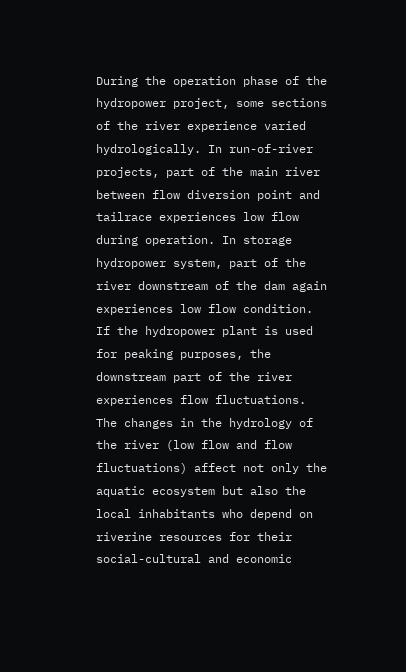During the operation phase of the hydropower project, some sections of the river experience varied hydrologically. In run-of-river projects, part of the main river between flow diversion point and tailrace experiences low flow during operation. In storage hydropower system, part of the river downstream of the dam again experiences low flow condition. If the hydropower plant is used for peaking purposes, the downstream part of the river experiences flow fluctuations. The changes in the hydrology of the river (low flow and flow fluctuations) affect not only the aquatic ecosystem but also the local inhabitants who depend on riverine resources for their social-cultural and economic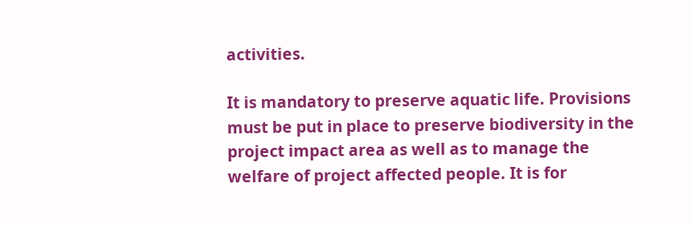activities.

It is mandatory to preserve aquatic life. Provisions must be put in place to preserve biodiversity in the project impact area as well as to manage the welfare of project affected people. It is for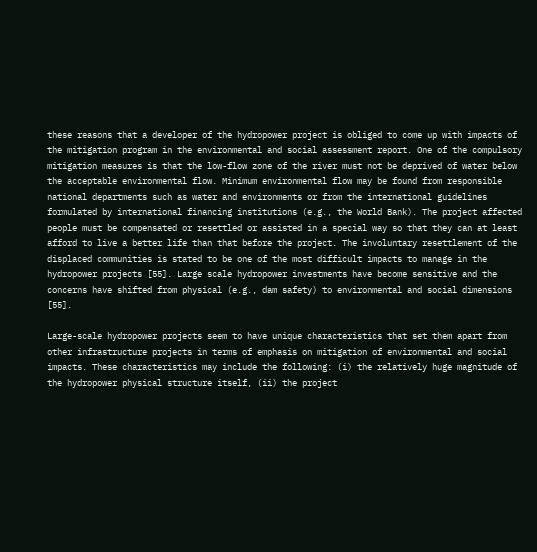these reasons that a developer of the hydropower project is obliged to come up with impacts of the mitigation program in the environmental and social assessment report. One of the compulsory mitigation measures is that the low-flow zone of the river must not be deprived of water below the acceptable environmental flow. Minimum environmental flow may be found from responsible national departments such as water and environments or from the international guidelines formulated by international financing institutions (e.g., the World Bank). The project affected people must be compensated or resettled or assisted in a special way so that they can at least afford to live a better life than that before the project. The involuntary resettlement of the displaced communities is stated to be one of the most difficult impacts to manage in the hydropower projects [55]. Large scale hydropower investments have become sensitive and the concerns have shifted from physical (e.g., dam safety) to environmental and social dimensions [55].

Large-scale hydropower projects seem to have unique characteristics that set them apart from other infrastructure projects in terms of emphasis on mitigation of environmental and social impacts. These characteristics may include the following: (i) the relatively huge magnitude of the hydropower physical structure itself, (ii) the project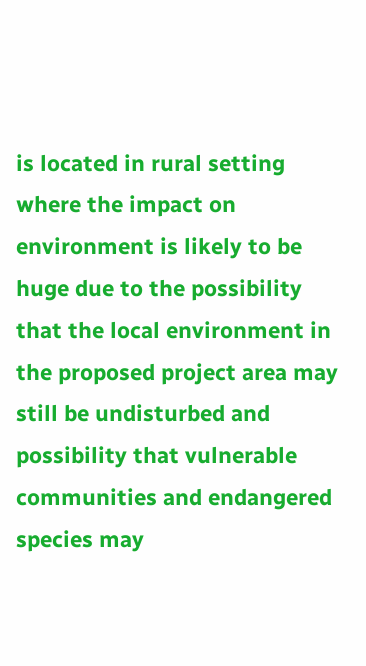is located in rural setting where the impact on environment is likely to be huge due to the possibility that the local environment in the proposed project area may still be undisturbed and possibility that vulnerable communities and endangered species may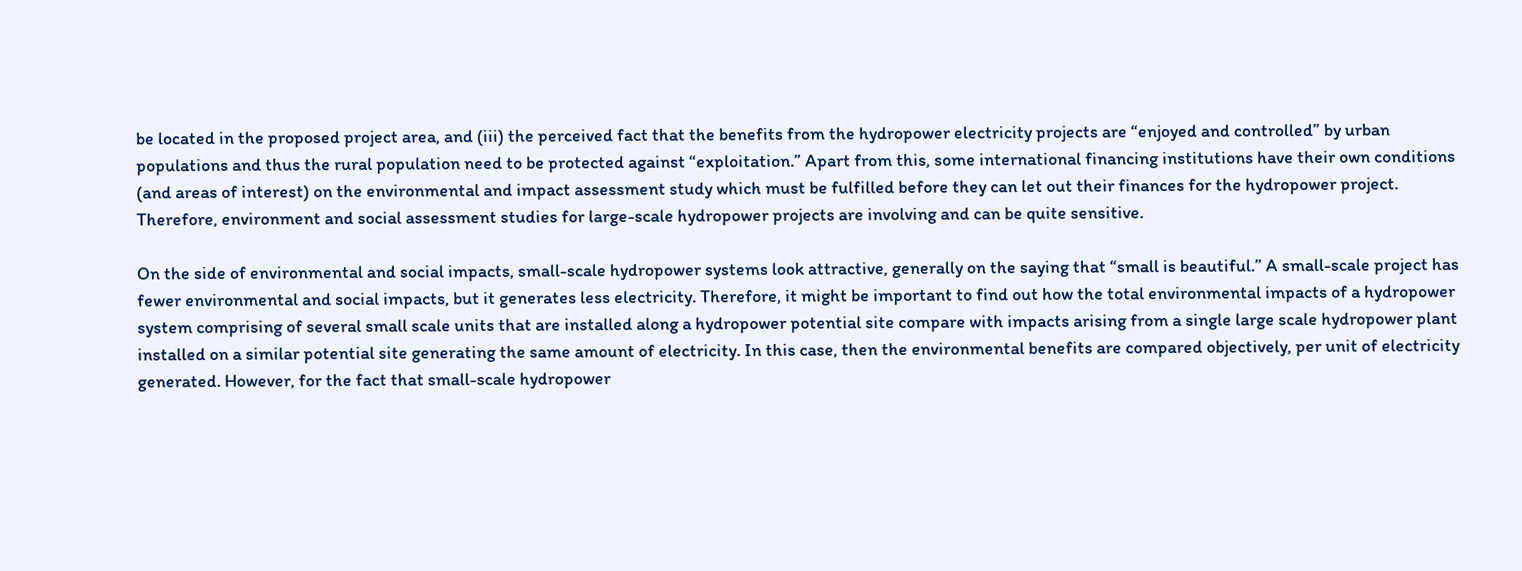be located in the proposed project area, and (iii) the perceived fact that the benefits from the hydropower electricity projects are “enjoyed and controlled” by urban populations and thus the rural population need to be protected against “exploitation.” Apart from this, some international financing institutions have their own conditions (and areas of interest) on the environmental and impact assessment study which must be fulfilled before they can let out their finances for the hydropower project. Therefore, environment and social assessment studies for large-scale hydropower projects are involving and can be quite sensitive.

On the side of environmental and social impacts, small-scale hydropower systems look attractive, generally on the saying that “small is beautiful.” A small-scale project has fewer environmental and social impacts, but it generates less electricity. Therefore, it might be important to find out how the total environmental impacts of a hydropower system comprising of several small scale units that are installed along a hydropower potential site compare with impacts arising from a single large scale hydropower plant installed on a similar potential site generating the same amount of electricity. In this case, then the environmental benefits are compared objectively, per unit of electricity generated. However, for the fact that small-scale hydropower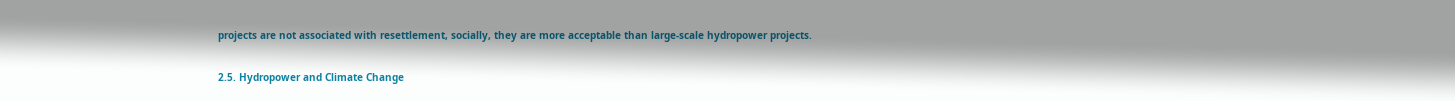projects are not associated with resettlement, socially, they are more acceptable than large-scale hydropower projects.

2.5. Hydropower and Climate Change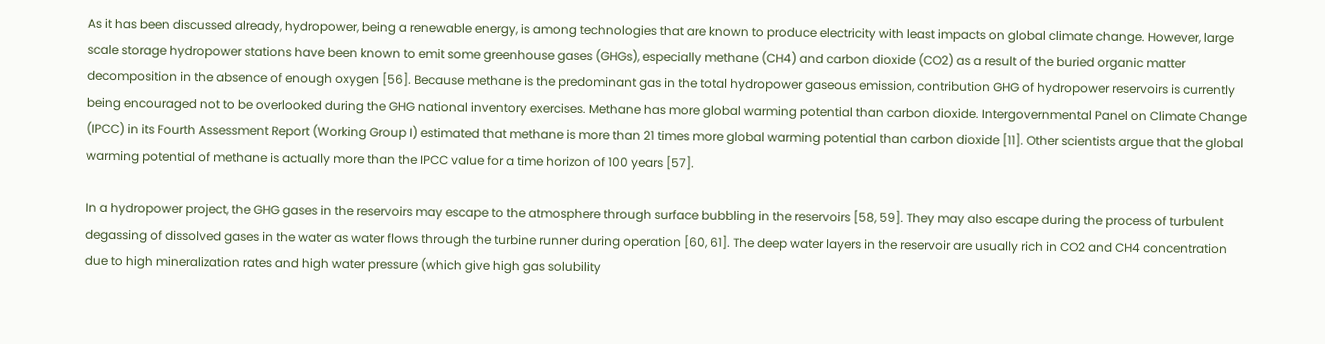As it has been discussed already, hydropower, being a renewable energy, is among technologies that are known to produce electricity with least impacts on global climate change. However, large scale storage hydropower stations have been known to emit some greenhouse gases (GHGs), especially methane (CH4) and carbon dioxide (CO2) as a result of the buried organic matter decomposition in the absence of enough oxygen [56]. Because methane is the predominant gas in the total hydropower gaseous emission, contribution GHG of hydropower reservoirs is currently being encouraged not to be overlooked during the GHG national inventory exercises. Methane has more global warming potential than carbon dioxide. Intergovernmental Panel on Climate Change (IPCC) in its Fourth Assessment Report (Working Group I) estimated that methane is more than 21 times more global warming potential than carbon dioxide [11]. Other scientists argue that the global warming potential of methane is actually more than the IPCC value for a time horizon of 100 years [57].

In a hydropower project, the GHG gases in the reservoirs may escape to the atmosphere through surface bubbling in the reservoirs [58, 59]. They may also escape during the process of turbulent degassing of dissolved gases in the water as water flows through the turbine runner during operation [60, 61]. The deep water layers in the reservoir are usually rich in CO2 and CH4 concentration due to high mineralization rates and high water pressure (which give high gas solubility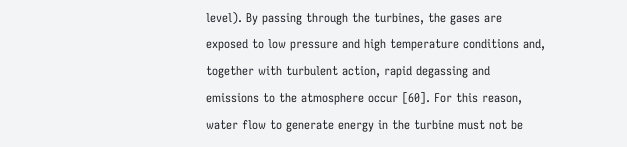level). By passing through the turbines, the gases are exposed to low pressure and high temperature conditions and, together with turbulent action, rapid degassing and emissions to the atmosphere occur [60]. For this reason, water flow to generate energy in the turbine must not be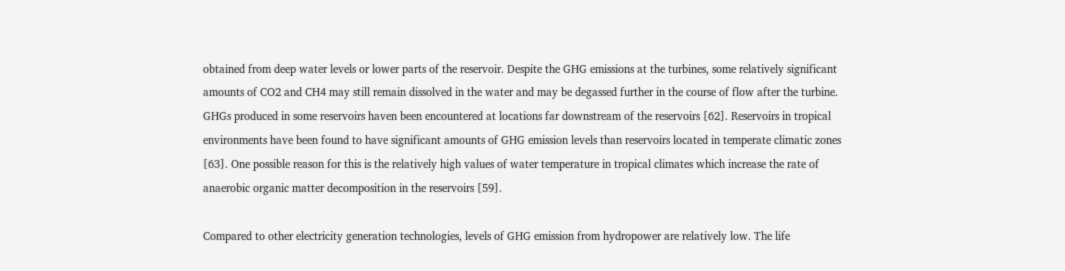obtained from deep water levels or lower parts of the reservoir. Despite the GHG emissions at the turbines, some relatively significant amounts of CO2 and CH4 may still remain dissolved in the water and may be degassed further in the course of flow after the turbine. GHGs produced in some reservoirs haven been encountered at locations far downstream of the reservoirs [62]. Reservoirs in tropical environments have been found to have significant amounts of GHG emission levels than reservoirs located in temperate climatic zones [63]. One possible reason for this is the relatively high values of water temperature in tropical climates which increase the rate of anaerobic organic matter decomposition in the reservoirs [59].

Compared to other electricity generation technologies, levels of GHG emission from hydropower are relatively low. The life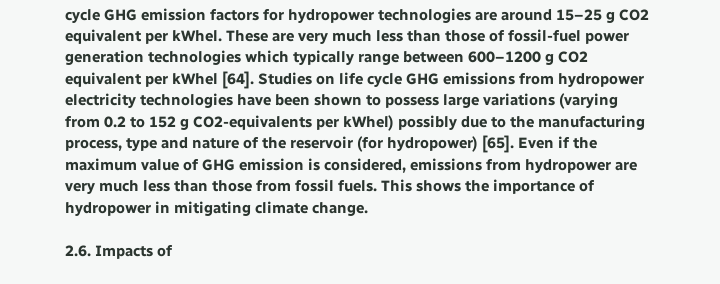cycle GHG emission factors for hydropower technologies are around 15–25 g CO2 equivalent per kWhel. These are very much less than those of fossil-fuel power generation technologies which typically range between 600–1200 g CO2 equivalent per kWhel [64]. Studies on life cycle GHG emissions from hydropower electricity technologies have been shown to possess large variations (varying from 0.2 to 152 g CO2-equivalents per kWhel) possibly due to the manufacturing process, type and nature of the reservoir (for hydropower) [65]. Even if the maximum value of GHG emission is considered, emissions from hydropower are very much less than those from fossil fuels. This shows the importance of hydropower in mitigating climate change.

2.6. Impacts of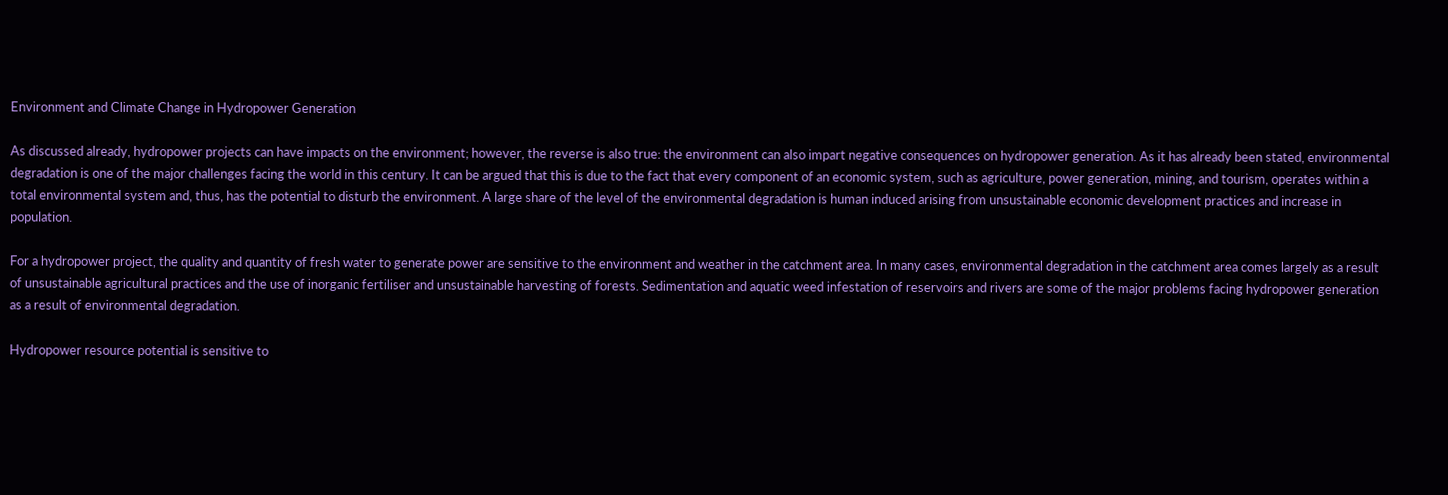Environment and Climate Change in Hydropower Generation

As discussed already, hydropower projects can have impacts on the environment; however, the reverse is also true: the environment can also impart negative consequences on hydropower generation. As it has already been stated, environmental degradation is one of the major challenges facing the world in this century. It can be argued that this is due to the fact that every component of an economic system, such as agriculture, power generation, mining, and tourism, operates within a total environmental system and, thus, has the potential to disturb the environment. A large share of the level of the environmental degradation is human induced arising from unsustainable economic development practices and increase in population.

For a hydropower project, the quality and quantity of fresh water to generate power are sensitive to the environment and weather in the catchment area. In many cases, environmental degradation in the catchment area comes largely as a result of unsustainable agricultural practices and the use of inorganic fertiliser and unsustainable harvesting of forests. Sedimentation and aquatic weed infestation of reservoirs and rivers are some of the major problems facing hydropower generation as a result of environmental degradation.

Hydropower resource potential is sensitive to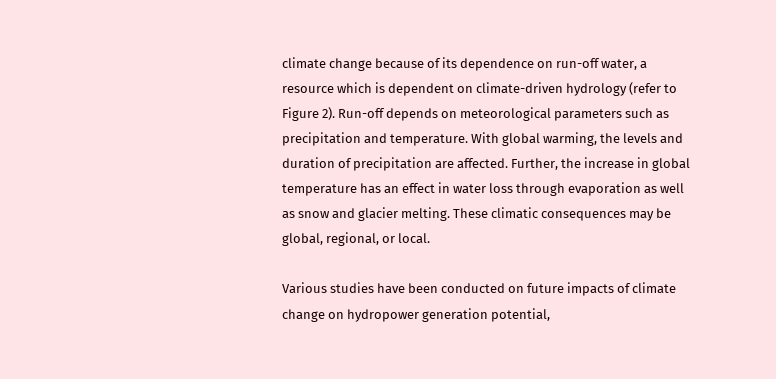climate change because of its dependence on run-off water, a resource which is dependent on climate-driven hydrology (refer to Figure 2). Run-off depends on meteorological parameters such as precipitation and temperature. With global warming, the levels and duration of precipitation are affected. Further, the increase in global temperature has an effect in water loss through evaporation as well as snow and glacier melting. These climatic consequences may be global, regional, or local.

Various studies have been conducted on future impacts of climate change on hydropower generation potential,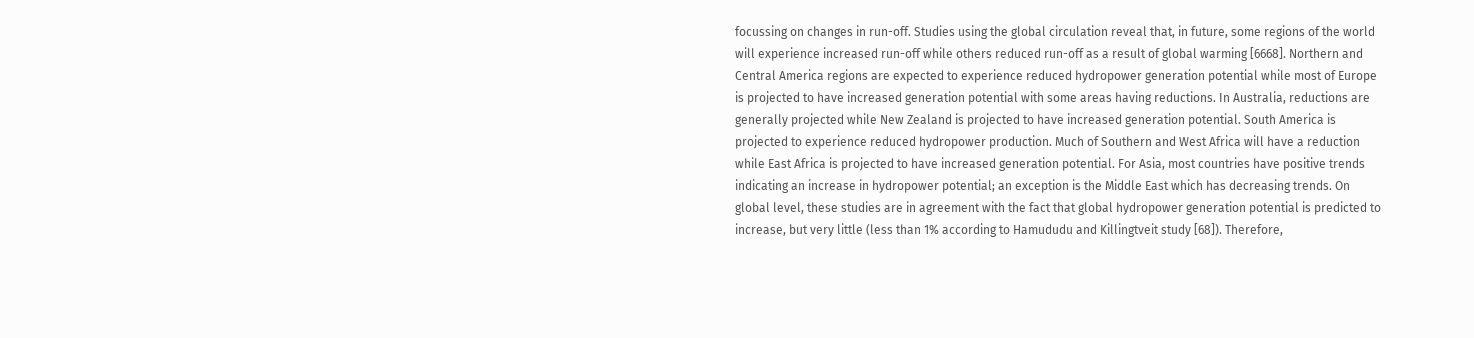focussing on changes in run-off. Studies using the global circulation reveal that, in future, some regions of the world will experience increased run-off while others reduced run-off as a result of global warming [6668]. Northern and Central America regions are expected to experience reduced hydropower generation potential while most of Europe is projected to have increased generation potential with some areas having reductions. In Australia, reductions are generally projected while New Zealand is projected to have increased generation potential. South America is projected to experience reduced hydropower production. Much of Southern and West Africa will have a reduction while East Africa is projected to have increased generation potential. For Asia, most countries have positive trends indicating an increase in hydropower potential; an exception is the Middle East which has decreasing trends. On global level, these studies are in agreement with the fact that global hydropower generation potential is predicted to increase, but very little (less than 1% according to Hamududu and Killingtveit study [68]). Therefore,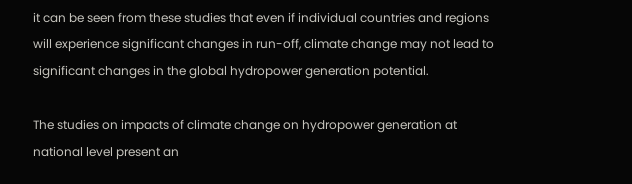it can be seen from these studies that even if individual countries and regions will experience significant changes in run-off, climate change may not lead to significant changes in the global hydropower generation potential.

The studies on impacts of climate change on hydropower generation at national level present an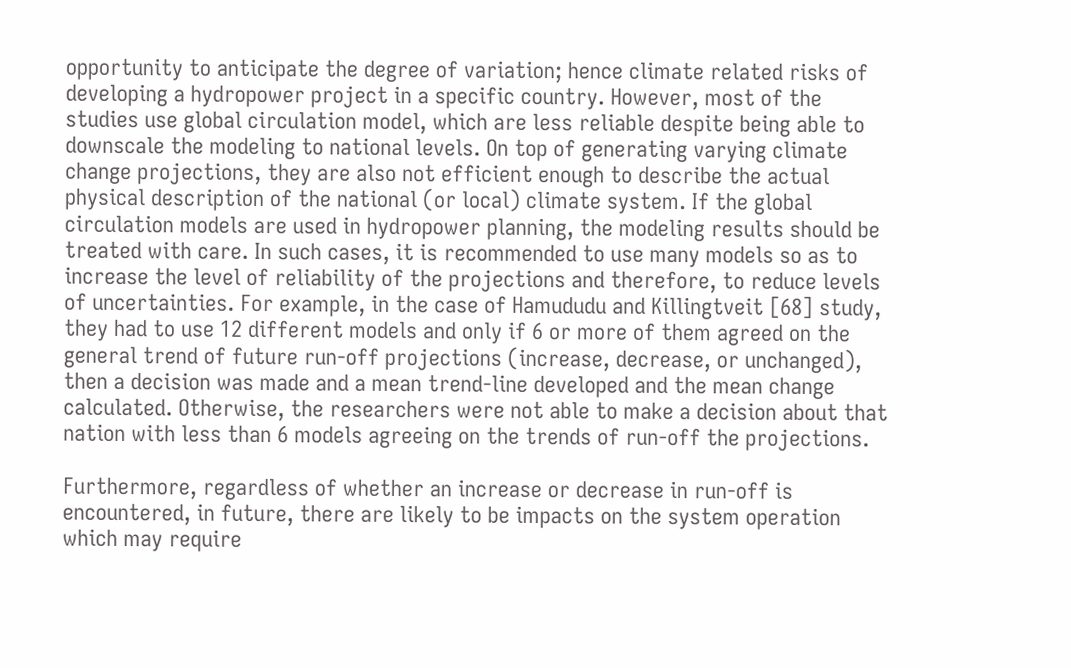opportunity to anticipate the degree of variation; hence climate related risks of developing a hydropower project in a specific country. However, most of the studies use global circulation model, which are less reliable despite being able to downscale the modeling to national levels. On top of generating varying climate change projections, they are also not efficient enough to describe the actual physical description of the national (or local) climate system. If the global circulation models are used in hydropower planning, the modeling results should be treated with care. In such cases, it is recommended to use many models so as to increase the level of reliability of the projections and therefore, to reduce levels of uncertainties. For example, in the case of Hamududu and Killingtveit [68] study, they had to use 12 different models and only if 6 or more of them agreed on the general trend of future run-off projections (increase, decrease, or unchanged), then a decision was made and a mean trend-line developed and the mean change calculated. Otherwise, the researchers were not able to make a decision about that nation with less than 6 models agreeing on the trends of run-off the projections.

Furthermore, regardless of whether an increase or decrease in run-off is encountered, in future, there are likely to be impacts on the system operation which may require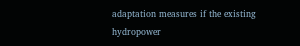adaptation measures if the existing hydropower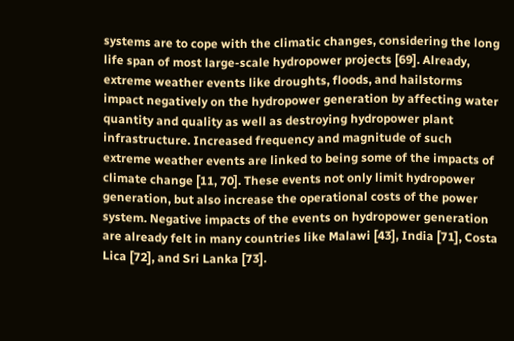systems are to cope with the climatic changes, considering the long life span of most large-scale hydropower projects [69]. Already, extreme weather events like droughts, floods, and hailstorms impact negatively on the hydropower generation by affecting water quantity and quality as well as destroying hydropower plant infrastructure. Increased frequency and magnitude of such extreme weather events are linked to being some of the impacts of climate change [11, 70]. These events not only limit hydropower generation, but also increase the operational costs of the power system. Negative impacts of the events on hydropower generation are already felt in many countries like Malawi [43], India [71], Costa Lica [72], and Sri Lanka [73].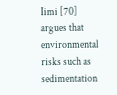Iimi [70] argues that environmental risks such as sedimentation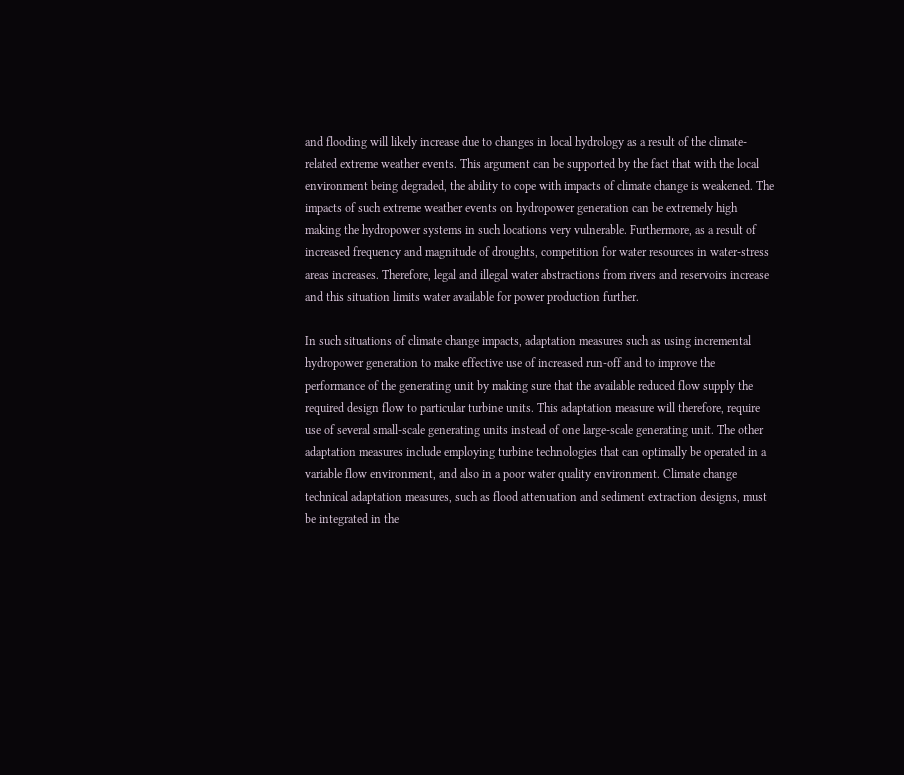and flooding will likely increase due to changes in local hydrology as a result of the climate-related extreme weather events. This argument can be supported by the fact that with the local environment being degraded, the ability to cope with impacts of climate change is weakened. The impacts of such extreme weather events on hydropower generation can be extremely high making the hydropower systems in such locations very vulnerable. Furthermore, as a result of increased frequency and magnitude of droughts, competition for water resources in water-stress areas increases. Therefore, legal and illegal water abstractions from rivers and reservoirs increase and this situation limits water available for power production further.

In such situations of climate change impacts, adaptation measures such as using incremental hydropower generation to make effective use of increased run-off and to improve the performance of the generating unit by making sure that the available reduced flow supply the required design flow to particular turbine units. This adaptation measure will therefore, require use of several small-scale generating units instead of one large-scale generating unit. The other adaptation measures include employing turbine technologies that can optimally be operated in a variable flow environment, and also in a poor water quality environment. Climate change technical adaptation measures, such as flood attenuation and sediment extraction designs, must be integrated in the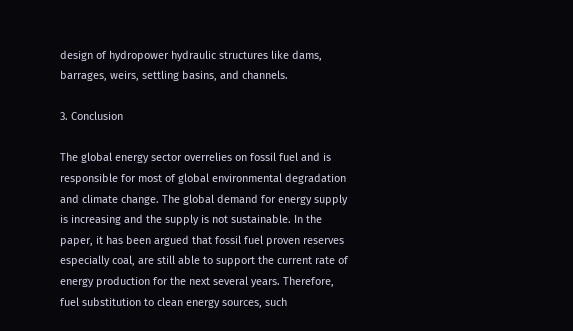design of hydropower hydraulic structures like dams, barrages, weirs, settling basins, and channels.

3. Conclusion

The global energy sector overrelies on fossil fuel and is responsible for most of global environmental degradation and climate change. The global demand for energy supply is increasing and the supply is not sustainable. In the paper, it has been argued that fossil fuel proven reserves especially coal, are still able to support the current rate of energy production for the next several years. Therefore, fuel substitution to clean energy sources, such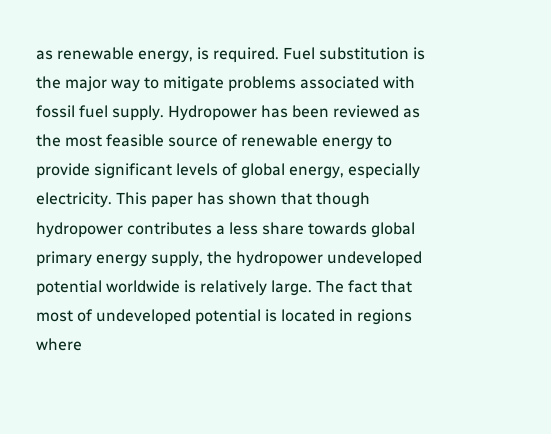as renewable energy, is required. Fuel substitution is the major way to mitigate problems associated with fossil fuel supply. Hydropower has been reviewed as the most feasible source of renewable energy to provide significant levels of global energy, especially electricity. This paper has shown that though hydropower contributes a less share towards global primary energy supply, the hydropower undeveloped potential worldwide is relatively large. The fact that most of undeveloped potential is located in regions where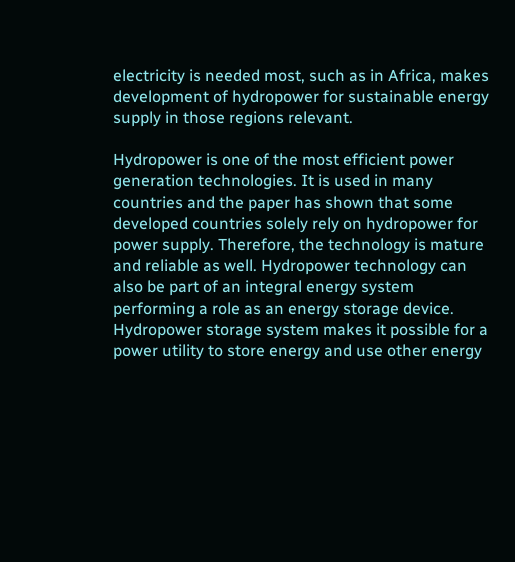electricity is needed most, such as in Africa, makes development of hydropower for sustainable energy supply in those regions relevant.

Hydropower is one of the most efficient power generation technologies. It is used in many countries and the paper has shown that some developed countries solely rely on hydropower for power supply. Therefore, the technology is mature and reliable as well. Hydropower technology can also be part of an integral energy system performing a role as an energy storage device. Hydropower storage system makes it possible for a power utility to store energy and use other energy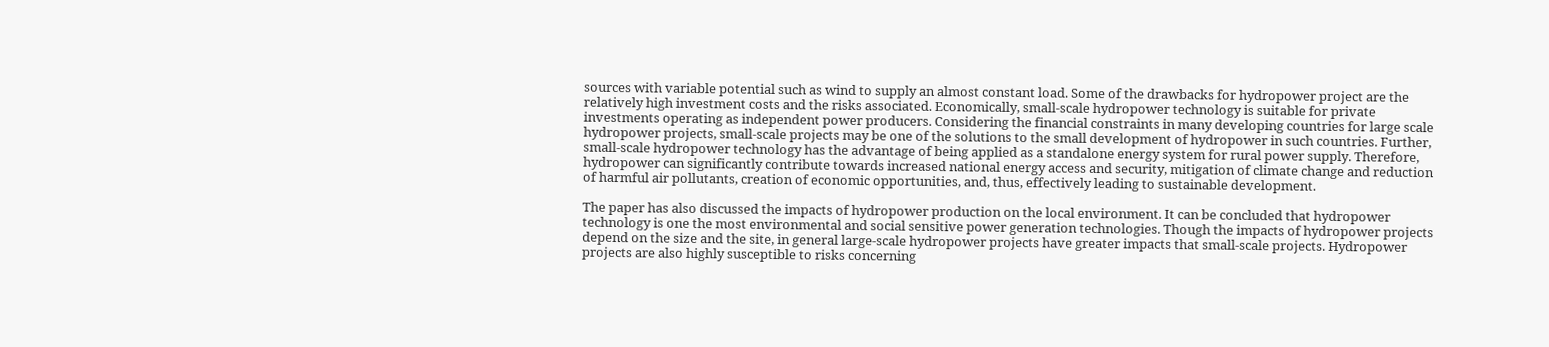sources with variable potential such as wind to supply an almost constant load. Some of the drawbacks for hydropower project are the relatively high investment costs and the risks associated. Economically, small-scale hydropower technology is suitable for private investments operating as independent power producers. Considering the financial constraints in many developing countries for large scale hydropower projects, small-scale projects may be one of the solutions to the small development of hydropower in such countries. Further, small-scale hydropower technology has the advantage of being applied as a standalone energy system for rural power supply. Therefore, hydropower can significantly contribute towards increased national energy access and security, mitigation of climate change and reduction of harmful air pollutants, creation of economic opportunities, and, thus, effectively leading to sustainable development.

The paper has also discussed the impacts of hydropower production on the local environment. It can be concluded that hydropower technology is one the most environmental and social sensitive power generation technologies. Though the impacts of hydropower projects depend on the size and the site, in general large-scale hydropower projects have greater impacts that small-scale projects. Hydropower projects are also highly susceptible to risks concerning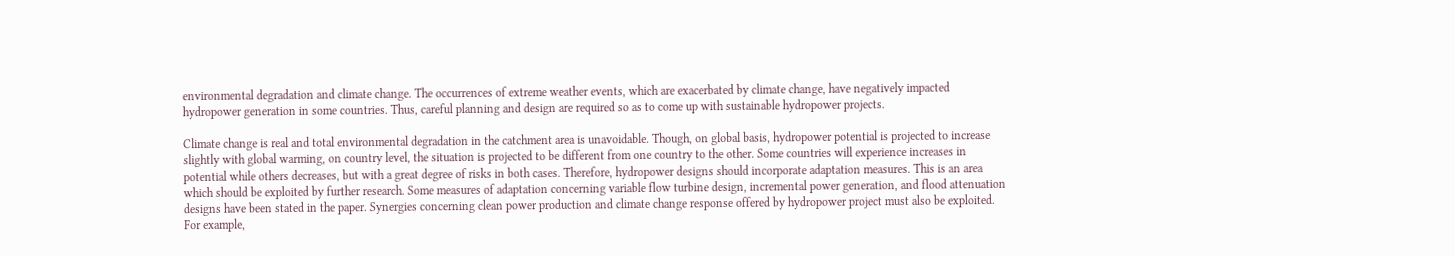environmental degradation and climate change. The occurrences of extreme weather events, which are exacerbated by climate change, have negatively impacted hydropower generation in some countries. Thus, careful planning and design are required so as to come up with sustainable hydropower projects.

Climate change is real and total environmental degradation in the catchment area is unavoidable. Though, on global basis, hydropower potential is projected to increase slightly with global warming, on country level, the situation is projected to be different from one country to the other. Some countries will experience increases in potential while others decreases, but with a great degree of risks in both cases. Therefore, hydropower designs should incorporate adaptation measures. This is an area which should be exploited by further research. Some measures of adaptation concerning variable flow turbine design, incremental power generation, and flood attenuation designs have been stated in the paper. Synergies concerning clean power production and climate change response offered by hydropower project must also be exploited. For example,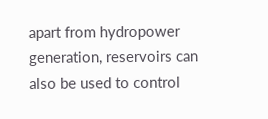apart from hydropower generation, reservoirs can also be used to control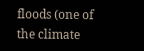floods (one of the climate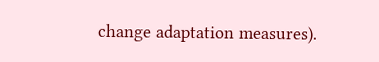change adaptation measures).